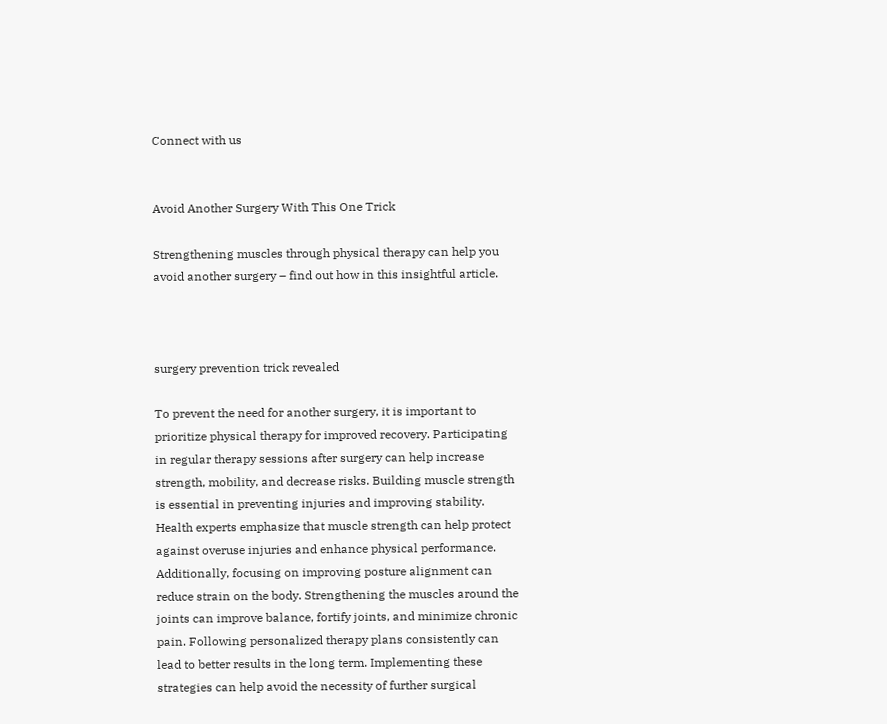Connect with us


Avoid Another Surgery With This One Trick

Strengthening muscles through physical therapy can help you avoid another surgery – find out how in this insightful article.



surgery prevention trick revealed

To prevent the need for another surgery, it is important to prioritize physical therapy for improved recovery. Participating in regular therapy sessions after surgery can help increase strength, mobility, and decrease risks. Building muscle strength is essential in preventing injuries and improving stability. Health experts emphasize that muscle strength can help protect against overuse injuries and enhance physical performance. Additionally, focusing on improving posture alignment can reduce strain on the body. Strengthening the muscles around the joints can improve balance, fortify joints, and minimize chronic pain. Following personalized therapy plans consistently can lead to better results in the long term. Implementing these strategies can help avoid the necessity of further surgical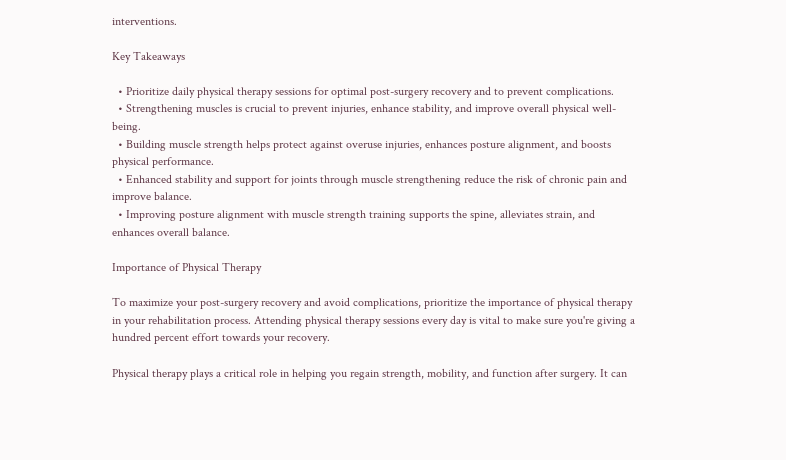interventions.

Key Takeaways

  • Prioritize daily physical therapy sessions for optimal post-surgery recovery and to prevent complications.
  • Strengthening muscles is crucial to prevent injuries, enhance stability, and improve overall physical well-being.
  • Building muscle strength helps protect against overuse injuries, enhances posture alignment, and boosts physical performance.
  • Enhanced stability and support for joints through muscle strengthening reduce the risk of chronic pain and improve balance.
  • Improving posture alignment with muscle strength training supports the spine, alleviates strain, and enhances overall balance.

Importance of Physical Therapy

To maximize your post-surgery recovery and avoid complications, prioritize the importance of physical therapy in your rehabilitation process. Attending physical therapy sessions every day is vital to make sure you're giving a hundred percent effort towards your recovery.

Physical therapy plays a critical role in helping you regain strength, mobility, and function after surgery. It can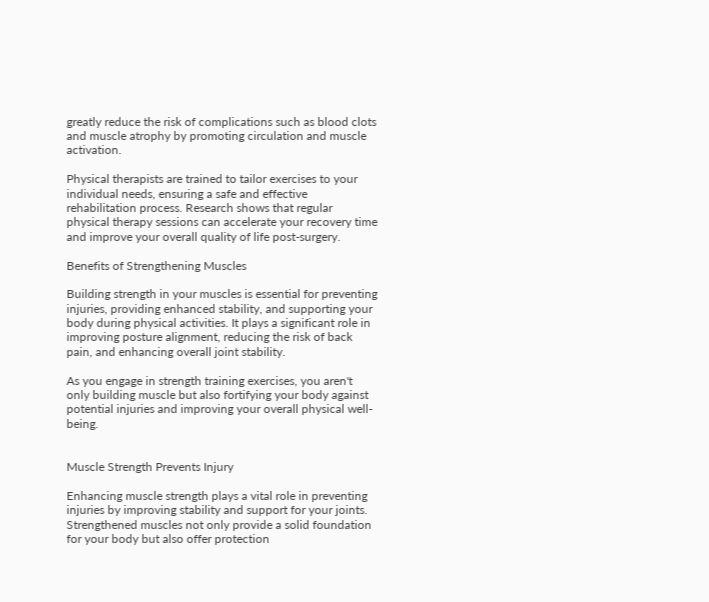greatly reduce the risk of complications such as blood clots and muscle atrophy by promoting circulation and muscle activation.

Physical therapists are trained to tailor exercises to your individual needs, ensuring a safe and effective rehabilitation process. Research shows that regular physical therapy sessions can accelerate your recovery time and improve your overall quality of life post-surgery.

Benefits of Strengthening Muscles

Building strength in your muscles is essential for preventing injuries, providing enhanced stability, and supporting your body during physical activities. It plays a significant role in improving posture alignment, reducing the risk of back pain, and enhancing overall joint stability.

As you engage in strength training exercises, you aren't only building muscle but also fortifying your body against potential injuries and improving your overall physical well-being.


Muscle Strength Prevents Injury

Enhancing muscle strength plays a vital role in preventing injuries by improving stability and support for your joints. Strengthened muscles not only provide a solid foundation for your body but also offer protection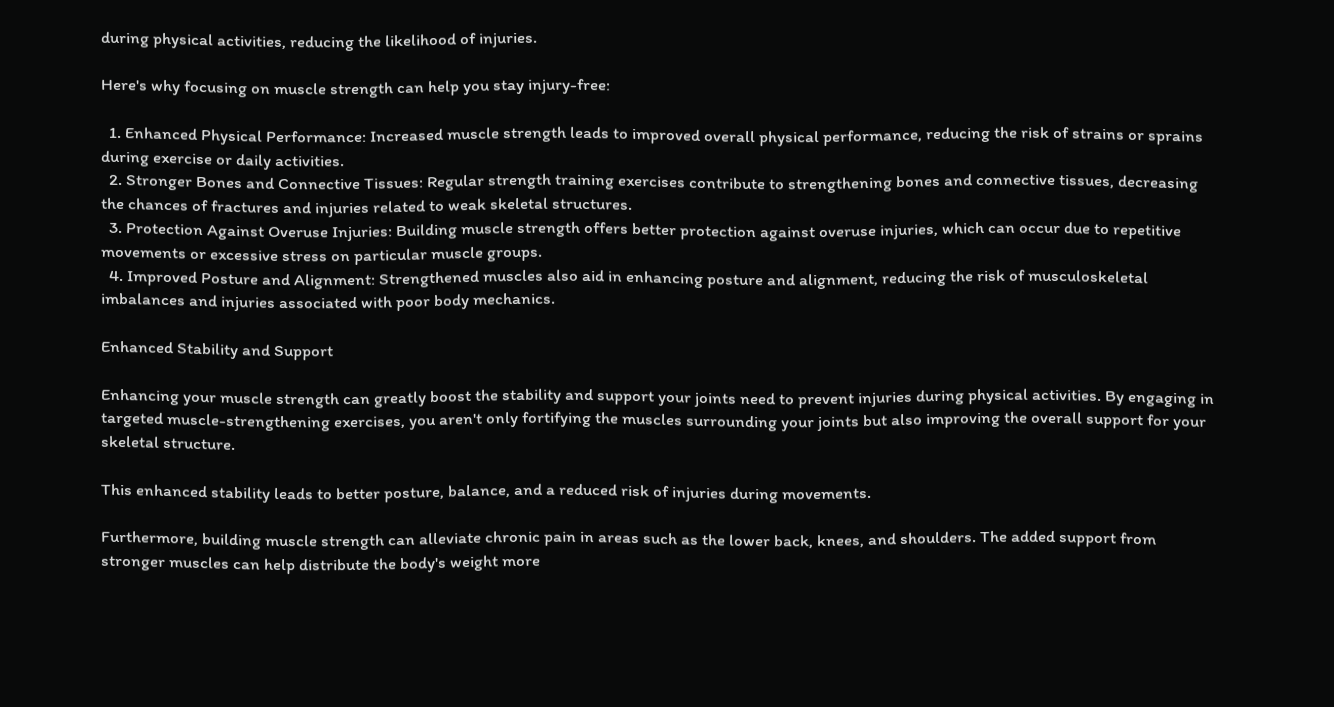during physical activities, reducing the likelihood of injuries.

Here's why focusing on muscle strength can help you stay injury-free:

  1. Enhanced Physical Performance: Increased muscle strength leads to improved overall physical performance, reducing the risk of strains or sprains during exercise or daily activities.
  2. Stronger Bones and Connective Tissues: Regular strength training exercises contribute to strengthening bones and connective tissues, decreasing the chances of fractures and injuries related to weak skeletal structures.
  3. Protection Against Overuse Injuries: Building muscle strength offers better protection against overuse injuries, which can occur due to repetitive movements or excessive stress on particular muscle groups.
  4. Improved Posture and Alignment: Strengthened muscles also aid in enhancing posture and alignment, reducing the risk of musculoskeletal imbalances and injuries associated with poor body mechanics.

Enhanced Stability and Support

Enhancing your muscle strength can greatly boost the stability and support your joints need to prevent injuries during physical activities. By engaging in targeted muscle-strengthening exercises, you aren't only fortifying the muscles surrounding your joints but also improving the overall support for your skeletal structure.

This enhanced stability leads to better posture, balance, and a reduced risk of injuries during movements.

Furthermore, building muscle strength can alleviate chronic pain in areas such as the lower back, knees, and shoulders. The added support from stronger muscles can help distribute the body's weight more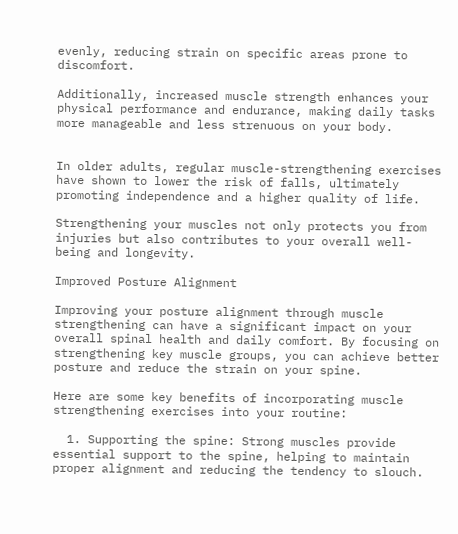evenly, reducing strain on specific areas prone to discomfort.

Additionally, increased muscle strength enhances your physical performance and endurance, making daily tasks more manageable and less strenuous on your body.


In older adults, regular muscle-strengthening exercises have shown to lower the risk of falls, ultimately promoting independence and a higher quality of life.

Strengthening your muscles not only protects you from injuries but also contributes to your overall well-being and longevity.

Improved Posture Alignment

Improving your posture alignment through muscle strengthening can have a significant impact on your overall spinal health and daily comfort. By focusing on strengthening key muscle groups, you can achieve better posture and reduce the strain on your spine.

Here are some key benefits of incorporating muscle strengthening exercises into your routine:

  1. Supporting the spine: Strong muscles provide essential support to the spine, helping to maintain proper alignment and reducing the tendency to slouch.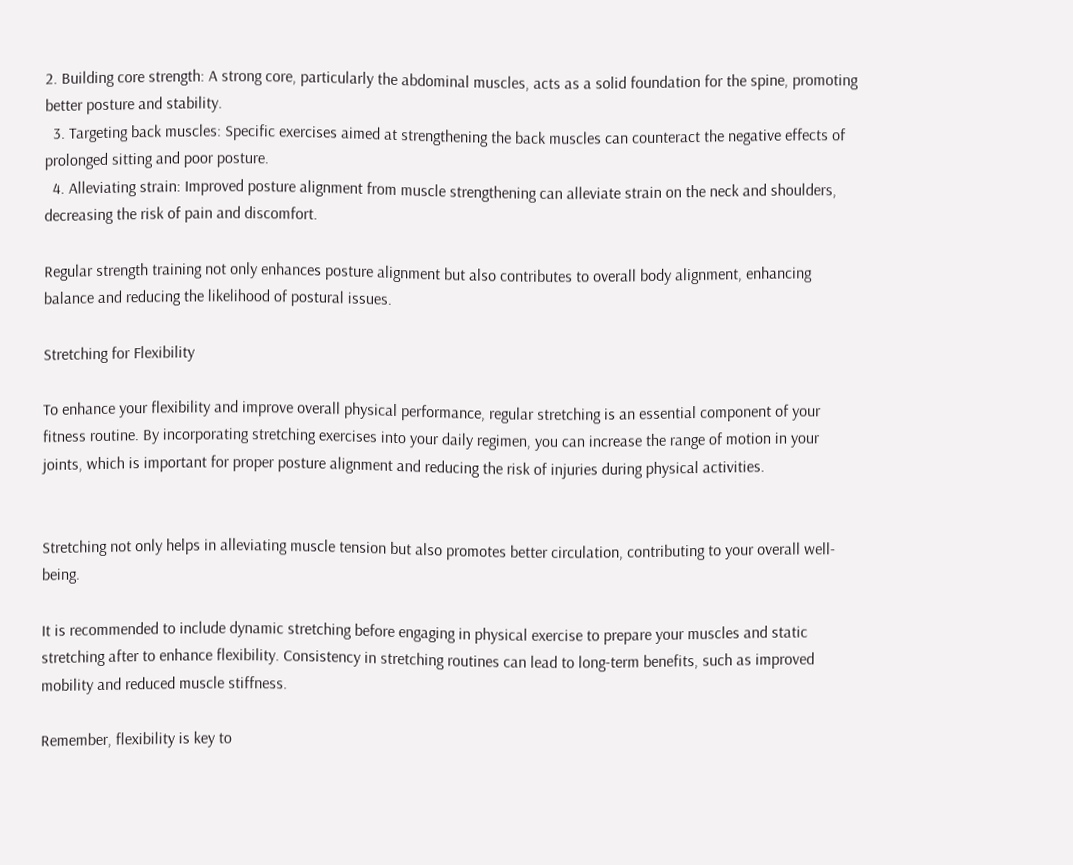2. Building core strength: A strong core, particularly the abdominal muscles, acts as a solid foundation for the spine, promoting better posture and stability.
  3. Targeting back muscles: Specific exercises aimed at strengthening the back muscles can counteract the negative effects of prolonged sitting and poor posture.
  4. Alleviating strain: Improved posture alignment from muscle strengthening can alleviate strain on the neck and shoulders, decreasing the risk of pain and discomfort.

Regular strength training not only enhances posture alignment but also contributes to overall body alignment, enhancing balance and reducing the likelihood of postural issues.

Stretching for Flexibility

To enhance your flexibility and improve overall physical performance, regular stretching is an essential component of your fitness routine. By incorporating stretching exercises into your daily regimen, you can increase the range of motion in your joints, which is important for proper posture alignment and reducing the risk of injuries during physical activities.


Stretching not only helps in alleviating muscle tension but also promotes better circulation, contributing to your overall well-being.

It is recommended to include dynamic stretching before engaging in physical exercise to prepare your muscles and static stretching after to enhance flexibility. Consistency in stretching routines can lead to long-term benefits, such as improved mobility and reduced muscle stiffness.

Remember, flexibility is key to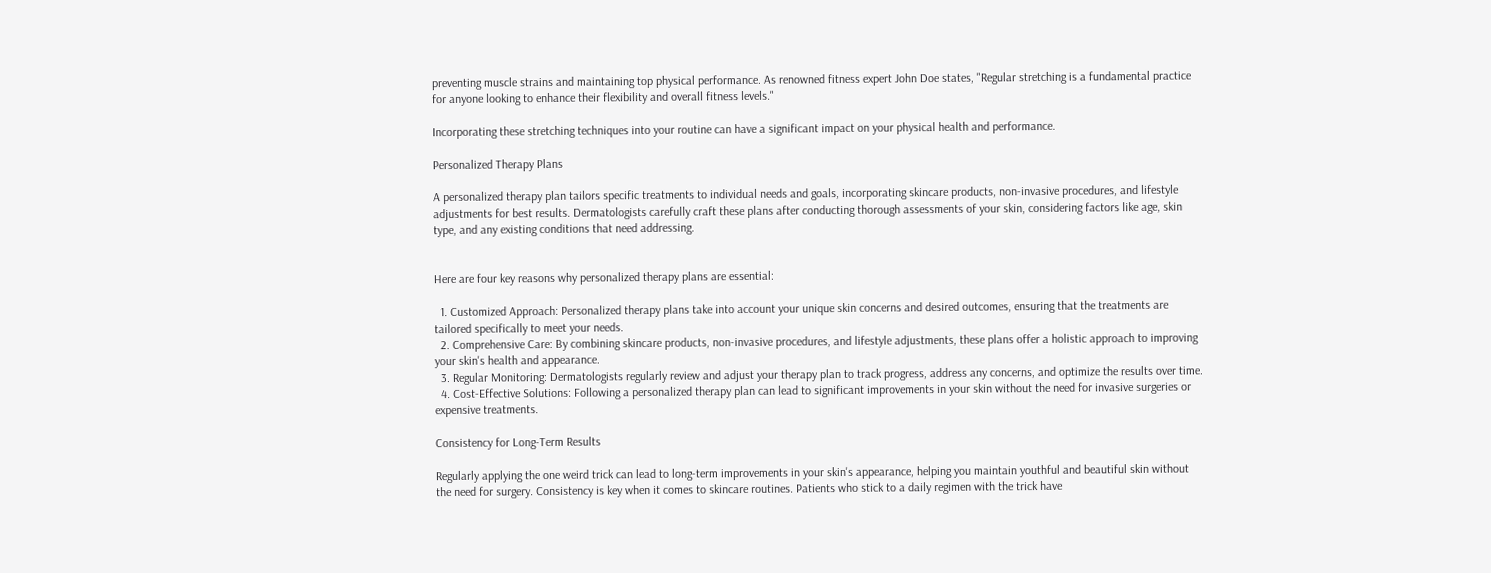preventing muscle strains and maintaining top physical performance. As renowned fitness expert John Doe states, "Regular stretching is a fundamental practice for anyone looking to enhance their flexibility and overall fitness levels."

Incorporating these stretching techniques into your routine can have a significant impact on your physical health and performance.

Personalized Therapy Plans

A personalized therapy plan tailors specific treatments to individual needs and goals, incorporating skincare products, non-invasive procedures, and lifestyle adjustments for best results. Dermatologists carefully craft these plans after conducting thorough assessments of your skin, considering factors like age, skin type, and any existing conditions that need addressing.


Here are four key reasons why personalized therapy plans are essential:

  1. Customized Approach: Personalized therapy plans take into account your unique skin concerns and desired outcomes, ensuring that the treatments are tailored specifically to meet your needs.
  2. Comprehensive Care: By combining skincare products, non-invasive procedures, and lifestyle adjustments, these plans offer a holistic approach to improving your skin's health and appearance.
  3. Regular Monitoring: Dermatologists regularly review and adjust your therapy plan to track progress, address any concerns, and optimize the results over time.
  4. Cost-Effective Solutions: Following a personalized therapy plan can lead to significant improvements in your skin without the need for invasive surgeries or expensive treatments.

Consistency for Long-Term Results

Regularly applying the one weird trick can lead to long-term improvements in your skin's appearance, helping you maintain youthful and beautiful skin without the need for surgery. Consistency is key when it comes to skincare routines. Patients who stick to a daily regimen with the trick have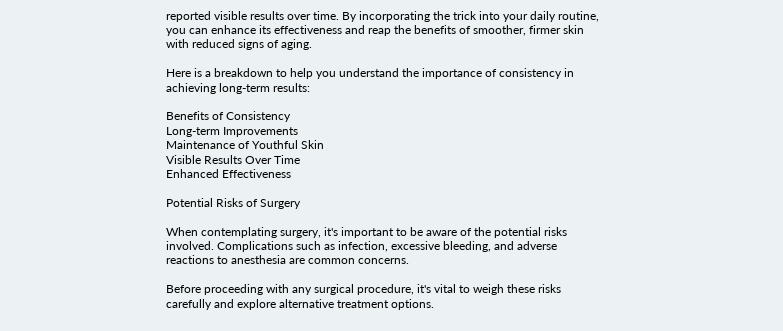reported visible results over time. By incorporating the trick into your daily routine, you can enhance its effectiveness and reap the benefits of smoother, firmer skin with reduced signs of aging.

Here is a breakdown to help you understand the importance of consistency in achieving long-term results:

Benefits of Consistency
Long-term Improvements
Maintenance of Youthful Skin
Visible Results Over Time
Enhanced Effectiveness

Potential Risks of Surgery

When contemplating surgery, it's important to be aware of the potential risks involved. Complications such as infection, excessive bleeding, and adverse reactions to anesthesia are common concerns.

Before proceeding with any surgical procedure, it's vital to weigh these risks carefully and explore alternative treatment options.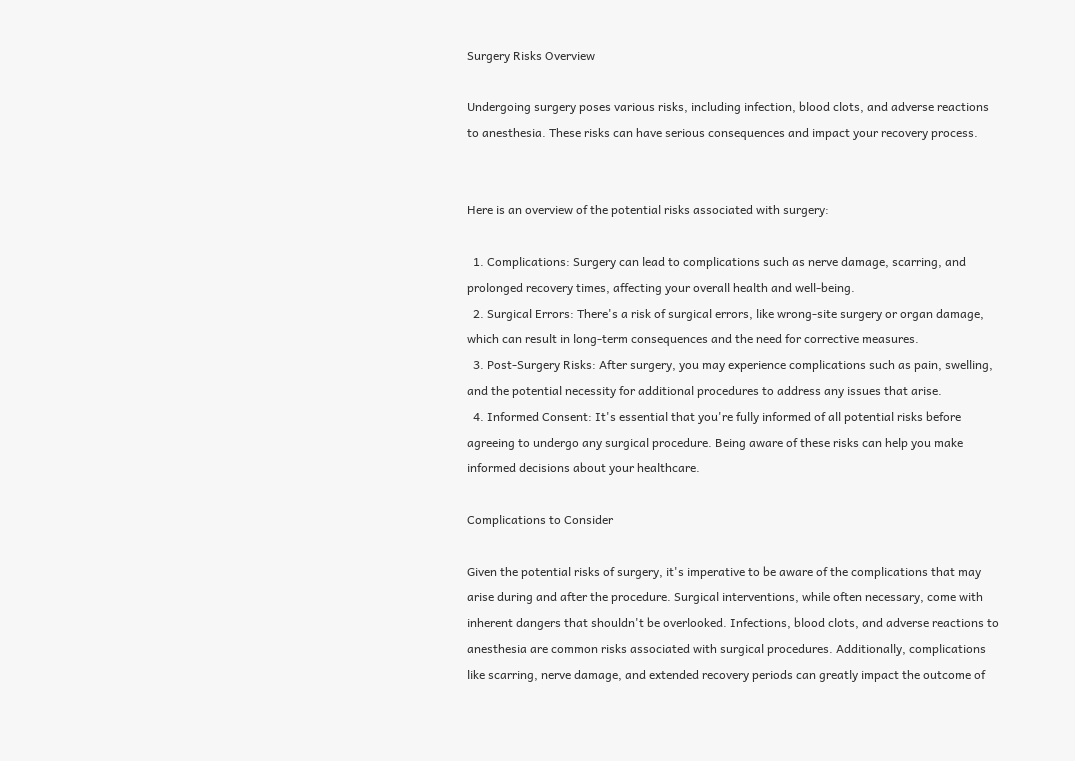Surgery Risks Overview

Undergoing surgery poses various risks, including infection, blood clots, and adverse reactions to anesthesia. These risks can have serious consequences and impact your recovery process.


Here is an overview of the potential risks associated with surgery:

  1. Complications: Surgery can lead to complications such as nerve damage, scarring, and prolonged recovery times, affecting your overall health and well-being.
  2. Surgical Errors: There's a risk of surgical errors, like wrong-site surgery or organ damage, which can result in long-term consequences and the need for corrective measures.
  3. Post-Surgery Risks: After surgery, you may experience complications such as pain, swelling, and the potential necessity for additional procedures to address any issues that arise.
  4. Informed Consent: It's essential that you're fully informed of all potential risks before agreeing to undergo any surgical procedure. Being aware of these risks can help you make informed decisions about your healthcare.

Complications to Consider

Given the potential risks of surgery, it's imperative to be aware of the complications that may arise during and after the procedure. Surgical interventions, while often necessary, come with inherent dangers that shouldn't be overlooked. Infections, blood clots, and adverse reactions to anesthesia are common risks associated with surgical procedures. Additionally, complications like scarring, nerve damage, and extended recovery periods can greatly impact the outcome of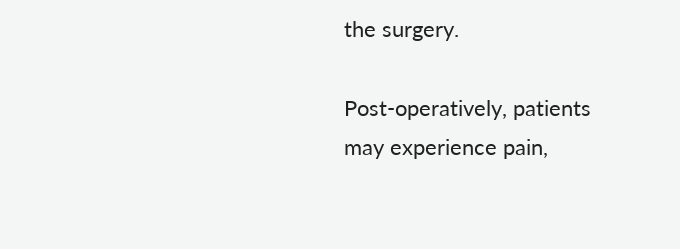the surgery.

Post-operatively, patients may experience pain,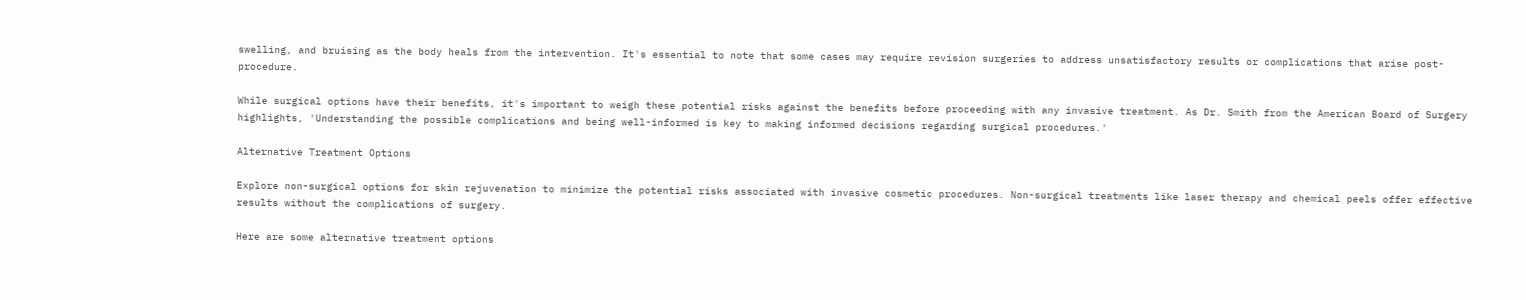swelling, and bruising as the body heals from the intervention. It's essential to note that some cases may require revision surgeries to address unsatisfactory results or complications that arise post-procedure.

While surgical options have their benefits, it's important to weigh these potential risks against the benefits before proceeding with any invasive treatment. As Dr. Smith from the American Board of Surgery highlights, 'Understanding the possible complications and being well-informed is key to making informed decisions regarding surgical procedures.'

Alternative Treatment Options

Explore non-surgical options for skin rejuvenation to minimize the potential risks associated with invasive cosmetic procedures. Non-surgical treatments like laser therapy and chemical peels offer effective results without the complications of surgery.

Here are some alternative treatment options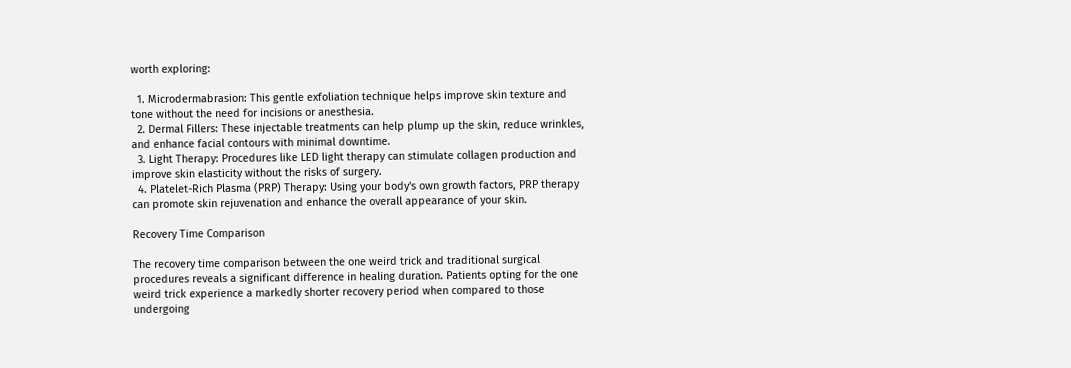worth exploring:

  1. Microdermabrasion: This gentle exfoliation technique helps improve skin texture and tone without the need for incisions or anesthesia.
  2. Dermal Fillers: These injectable treatments can help plump up the skin, reduce wrinkles, and enhance facial contours with minimal downtime.
  3. Light Therapy: Procedures like LED light therapy can stimulate collagen production and improve skin elasticity without the risks of surgery.
  4. Platelet-Rich Plasma (PRP) Therapy: Using your body's own growth factors, PRP therapy can promote skin rejuvenation and enhance the overall appearance of your skin.

Recovery Time Comparison

The recovery time comparison between the one weird trick and traditional surgical procedures reveals a significant difference in healing duration. Patients opting for the one weird trick experience a markedly shorter recovery period when compared to those undergoing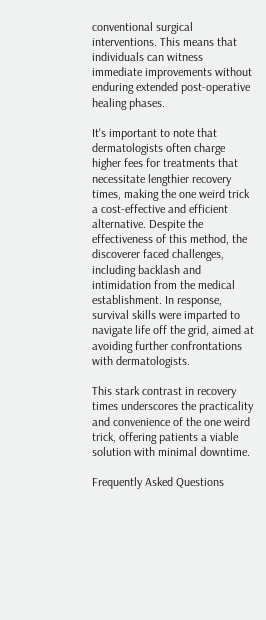conventional surgical interventions. This means that individuals can witness immediate improvements without enduring extended post-operative healing phases.

It's important to note that dermatologists often charge higher fees for treatments that necessitate lengthier recovery times, making the one weird trick a cost-effective and efficient alternative. Despite the effectiveness of this method, the discoverer faced challenges, including backlash and intimidation from the medical establishment. In response, survival skills were imparted to navigate life off the grid, aimed at avoiding further confrontations with dermatologists.

This stark contrast in recovery times underscores the practicality and convenience of the one weird trick, offering patients a viable solution with minimal downtime.

Frequently Asked Questions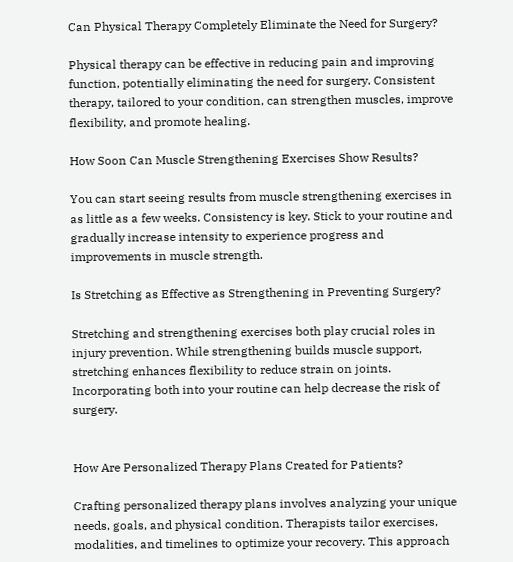Can Physical Therapy Completely Eliminate the Need for Surgery?

Physical therapy can be effective in reducing pain and improving function, potentially eliminating the need for surgery. Consistent therapy, tailored to your condition, can strengthen muscles, improve flexibility, and promote healing.

How Soon Can Muscle Strengthening Exercises Show Results?

You can start seeing results from muscle strengthening exercises in as little as a few weeks. Consistency is key. Stick to your routine and gradually increase intensity to experience progress and improvements in muscle strength.

Is Stretching as Effective as Strengthening in Preventing Surgery?

Stretching and strengthening exercises both play crucial roles in injury prevention. While strengthening builds muscle support, stretching enhances flexibility to reduce strain on joints. Incorporating both into your routine can help decrease the risk of surgery.


How Are Personalized Therapy Plans Created for Patients?

Crafting personalized therapy plans involves analyzing your unique needs, goals, and physical condition. Therapists tailor exercises, modalities, and timelines to optimize your recovery. This approach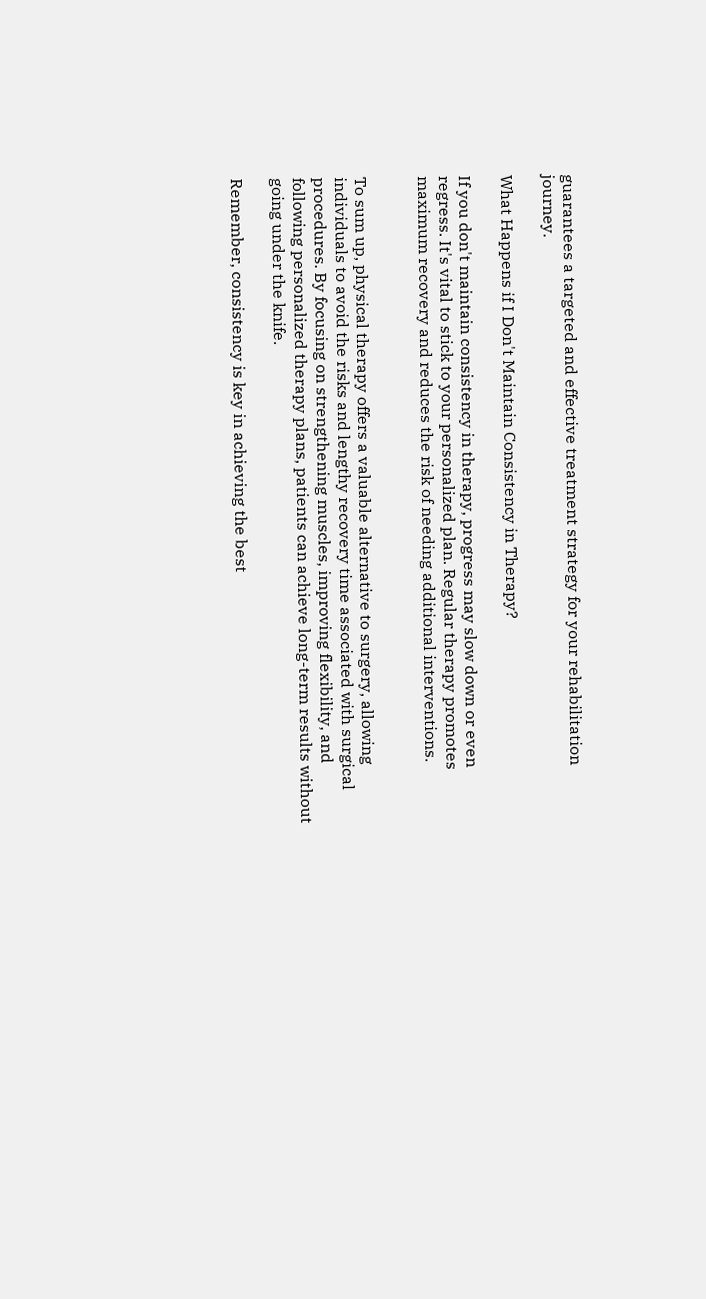guarantees a targeted and effective treatment strategy for your rehabilitation journey.

What Happens if I Don't Maintain Consistency in Therapy?

If you don't maintain consistency in therapy, progress may slow down or even regress. It's vital to stick to your personalized plan. Regular therapy promotes maximum recovery and reduces the risk of needing additional interventions.


To sum up, physical therapy offers a valuable alternative to surgery, allowing individuals to avoid the risks and lengthy recovery time associated with surgical procedures. By focusing on strengthening muscles, improving flexibility, and following personalized therapy plans, patients can achieve long-term results without going under the knife.

Remember, consistency is key in achieving the best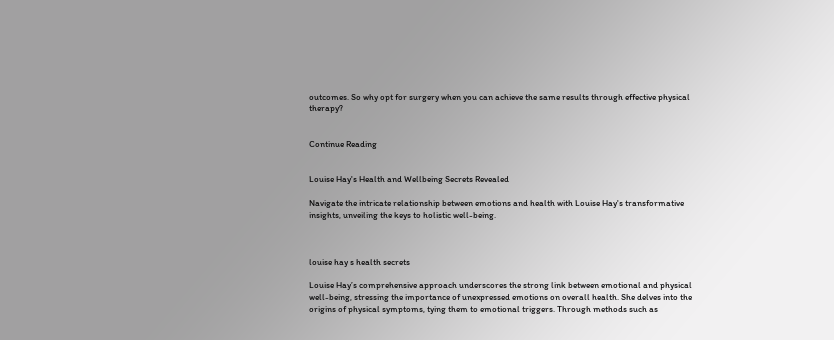outcomes. So why opt for surgery when you can achieve the same results through effective physical therapy?


Continue Reading


Louise Hay's Health and Wellbeing Secrets Revealed

Navigate the intricate relationship between emotions and health with Louise Hay's transformative insights, unveiling the keys to holistic well-being.



louise hay s health secrets

Louise Hay’s comprehensive approach underscores the strong link between emotional and physical well-being, stressing the importance of unexpressed emotions on overall health. She delves into the origins of physical symptoms, tying them to emotional triggers. Through methods such as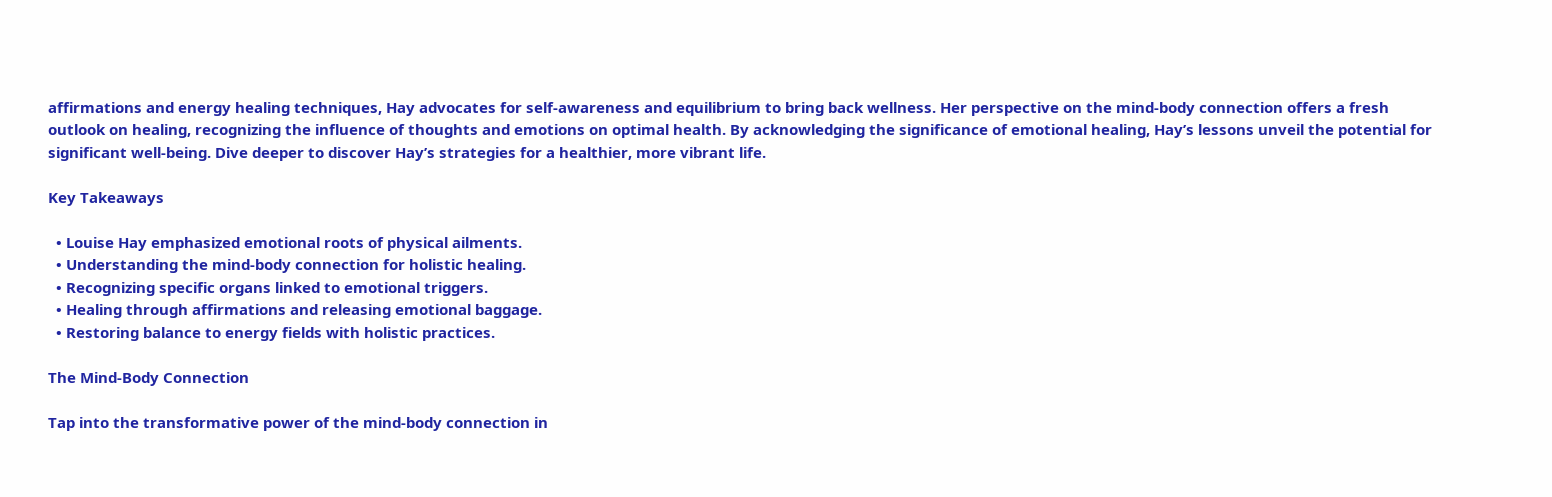affirmations and energy healing techniques, Hay advocates for self-awareness and equilibrium to bring back wellness. Her perspective on the mind-body connection offers a fresh outlook on healing, recognizing the influence of thoughts and emotions on optimal health. By acknowledging the significance of emotional healing, Hay’s lessons unveil the potential for significant well-being. Dive deeper to discover Hay’s strategies for a healthier, more vibrant life.

Key Takeaways

  • Louise Hay emphasized emotional roots of physical ailments.
  • Understanding the mind-body connection for holistic healing.
  • Recognizing specific organs linked to emotional triggers.
  • Healing through affirmations and releasing emotional baggage.
  • Restoring balance to energy fields with holistic practices.

The Mind-Body Connection

Tap into the transformative power of the mind-body connection in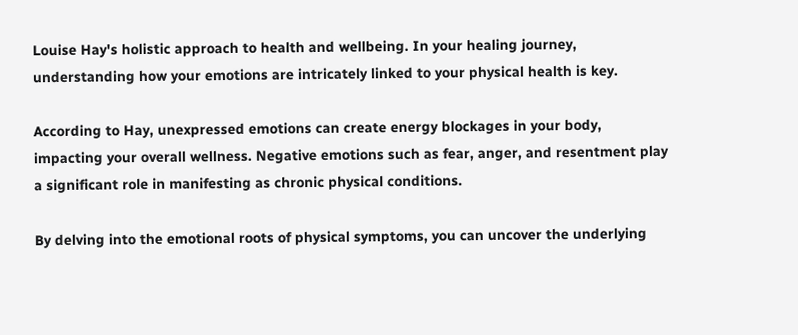Louise Hay's holistic approach to health and wellbeing. In your healing journey, understanding how your emotions are intricately linked to your physical health is key.

According to Hay, unexpressed emotions can create energy blockages in your body, impacting your overall wellness. Negative emotions such as fear, anger, and resentment play a significant role in manifesting as chronic physical conditions.

By delving into the emotional roots of physical symptoms, you can uncover the underlying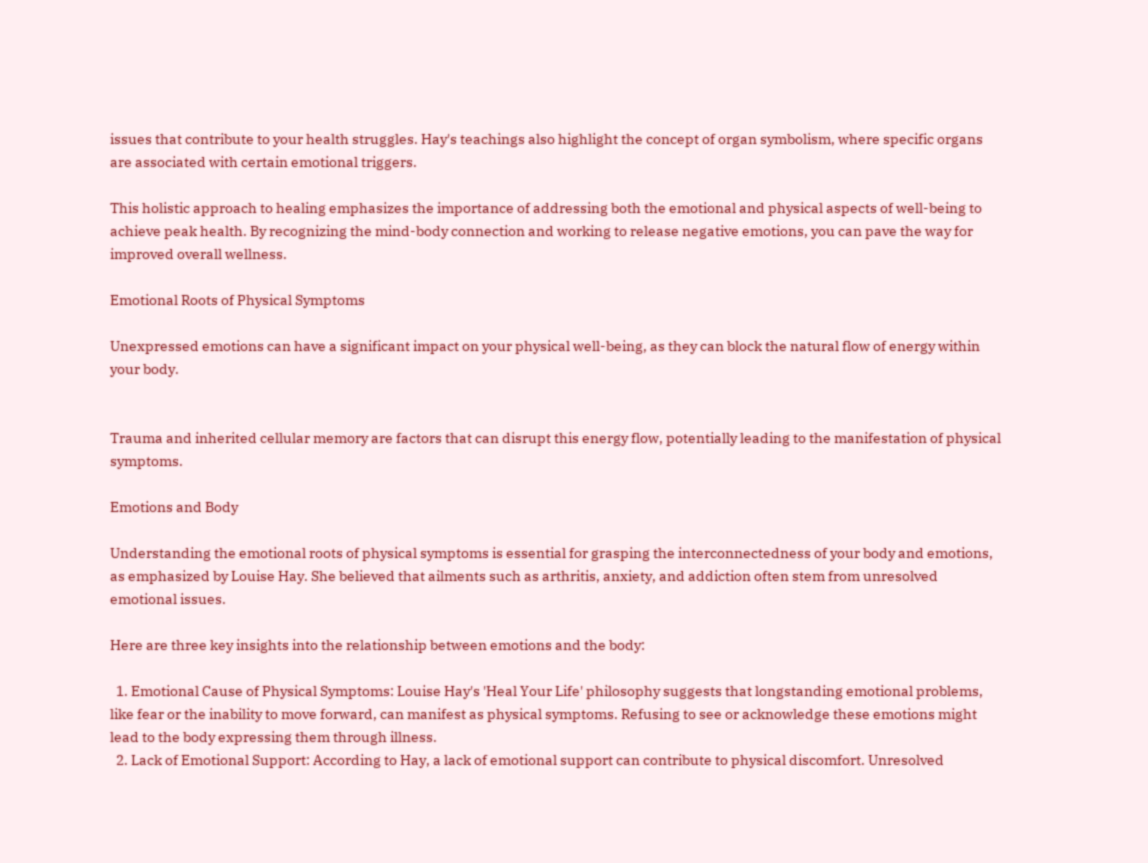issues that contribute to your health struggles. Hay's teachings also highlight the concept of organ symbolism, where specific organs are associated with certain emotional triggers.

This holistic approach to healing emphasizes the importance of addressing both the emotional and physical aspects of well-being to achieve peak health. By recognizing the mind-body connection and working to release negative emotions, you can pave the way for improved overall wellness.

Emotional Roots of Physical Symptoms

Unexpressed emotions can have a significant impact on your physical well-being, as they can block the natural flow of energy within your body.


Trauma and inherited cellular memory are factors that can disrupt this energy flow, potentially leading to the manifestation of physical symptoms.

Emotions and Body

Understanding the emotional roots of physical symptoms is essential for grasping the interconnectedness of your body and emotions, as emphasized by Louise Hay. She believed that ailments such as arthritis, anxiety, and addiction often stem from unresolved emotional issues.

Here are three key insights into the relationship between emotions and the body:

  1. Emotional Cause of Physical Symptoms: Louise Hay's 'Heal Your Life' philosophy suggests that longstanding emotional problems, like fear or the inability to move forward, can manifest as physical symptoms. Refusing to see or acknowledge these emotions might lead to the body expressing them through illness.
  2. Lack of Emotional Support: According to Hay, a lack of emotional support can contribute to physical discomfort. Unresolved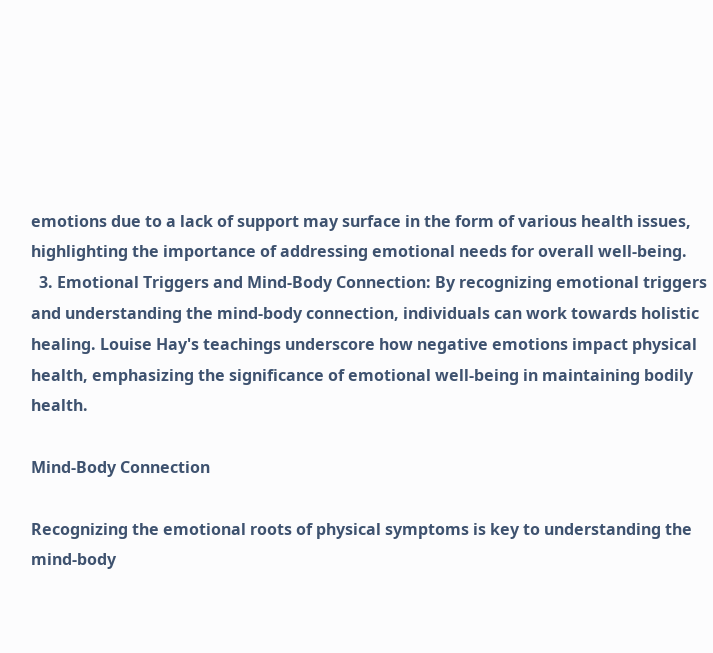emotions due to a lack of support may surface in the form of various health issues, highlighting the importance of addressing emotional needs for overall well-being.
  3. Emotional Triggers and Mind-Body Connection: By recognizing emotional triggers and understanding the mind-body connection, individuals can work towards holistic healing. Louise Hay's teachings underscore how negative emotions impact physical health, emphasizing the significance of emotional well-being in maintaining bodily health.

Mind-Body Connection

Recognizing the emotional roots of physical symptoms is key to understanding the mind-body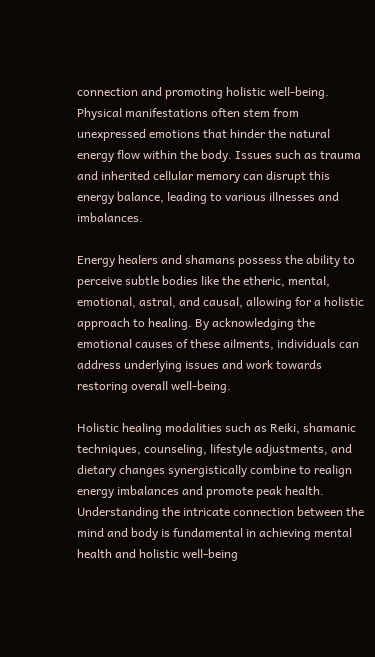connection and promoting holistic well-being. Physical manifestations often stem from unexpressed emotions that hinder the natural energy flow within the body. Issues such as trauma and inherited cellular memory can disrupt this energy balance, leading to various illnesses and imbalances.

Energy healers and shamans possess the ability to perceive subtle bodies like the etheric, mental, emotional, astral, and causal, allowing for a holistic approach to healing. By acknowledging the emotional causes of these ailments, individuals can address underlying issues and work towards restoring overall well-being.

Holistic healing modalities such as Reiki, shamanic techniques, counseling, lifestyle adjustments, and dietary changes synergistically combine to realign energy imbalances and promote peak health. Understanding the intricate connection between the mind and body is fundamental in achieving mental health and holistic well-being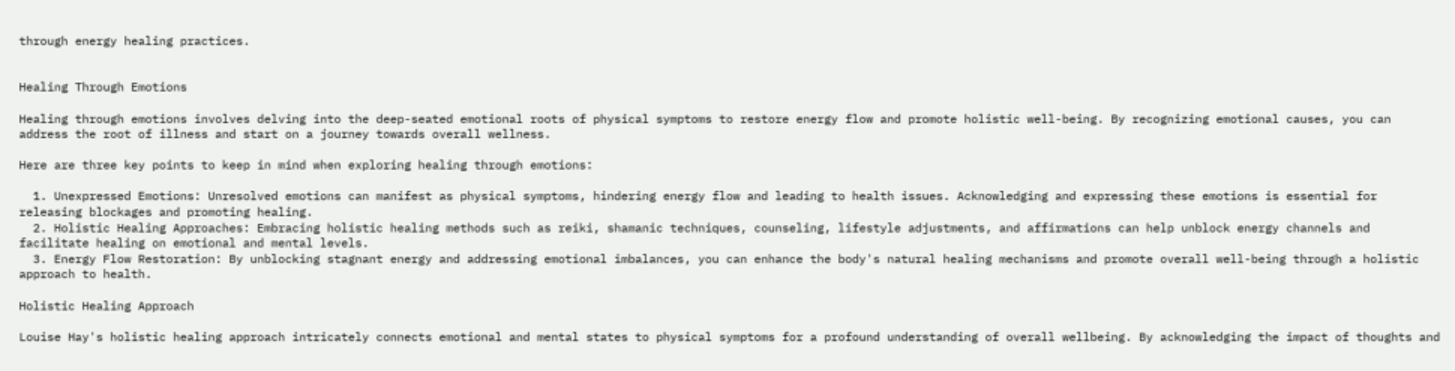through energy healing practices.


Healing Through Emotions

Healing through emotions involves delving into the deep-seated emotional roots of physical symptoms to restore energy flow and promote holistic well-being. By recognizing emotional causes, you can address the root of illness and start on a journey towards overall wellness.

Here are three key points to keep in mind when exploring healing through emotions:

  1. Unexpressed Emotions: Unresolved emotions can manifest as physical symptoms, hindering energy flow and leading to health issues. Acknowledging and expressing these emotions is essential for releasing blockages and promoting healing.
  2. Holistic Healing Approaches: Embracing holistic healing methods such as reiki, shamanic techniques, counseling, lifestyle adjustments, and affirmations can help unblock energy channels and facilitate healing on emotional and mental levels.
  3. Energy Flow Restoration: By unblocking stagnant energy and addressing emotional imbalances, you can enhance the body's natural healing mechanisms and promote overall well-being through a holistic approach to health.

Holistic Healing Approach

Louise Hay's holistic healing approach intricately connects emotional and mental states to physical symptoms for a profound understanding of overall wellbeing. By acknowledging the impact of thoughts and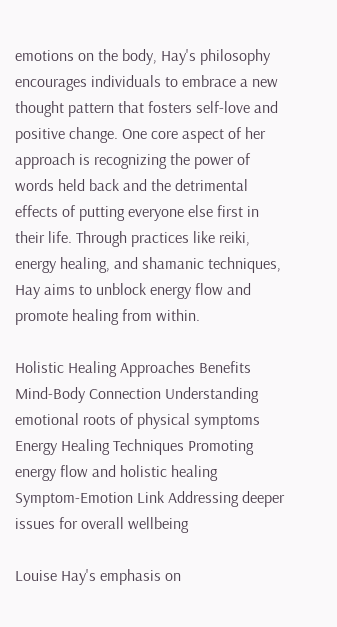emotions on the body, Hay's philosophy encourages individuals to embrace a new thought pattern that fosters self-love and positive change. One core aspect of her approach is recognizing the power of words held back and the detrimental effects of putting everyone else first in their life. Through practices like reiki, energy healing, and shamanic techniques, Hay aims to unblock energy flow and promote healing from within.

Holistic Healing Approaches Benefits
Mind-Body Connection Understanding emotional roots of physical symptoms
Energy Healing Techniques Promoting energy flow and holistic healing
Symptom-Emotion Link Addressing deeper issues for overall wellbeing

Louise Hay's emphasis on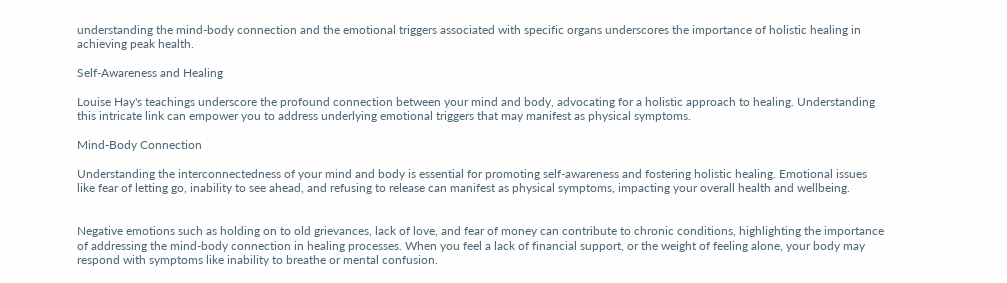understanding the mind-body connection and the emotional triggers associated with specific organs underscores the importance of holistic healing in achieving peak health.

Self-Awareness and Healing

Louise Hay's teachings underscore the profound connection between your mind and body, advocating for a holistic approach to healing. Understanding this intricate link can empower you to address underlying emotional triggers that may manifest as physical symptoms.

Mind-Body Connection

Understanding the interconnectedness of your mind and body is essential for promoting self-awareness and fostering holistic healing. Emotional issues like fear of letting go, inability to see ahead, and refusing to release can manifest as physical symptoms, impacting your overall health and wellbeing.


Negative emotions such as holding on to old grievances, lack of love, and fear of money can contribute to chronic conditions, highlighting the importance of addressing the mind-body connection in healing processes. When you feel a lack of financial support, or the weight of feeling alone, your body may respond with symptoms like inability to breathe or mental confusion.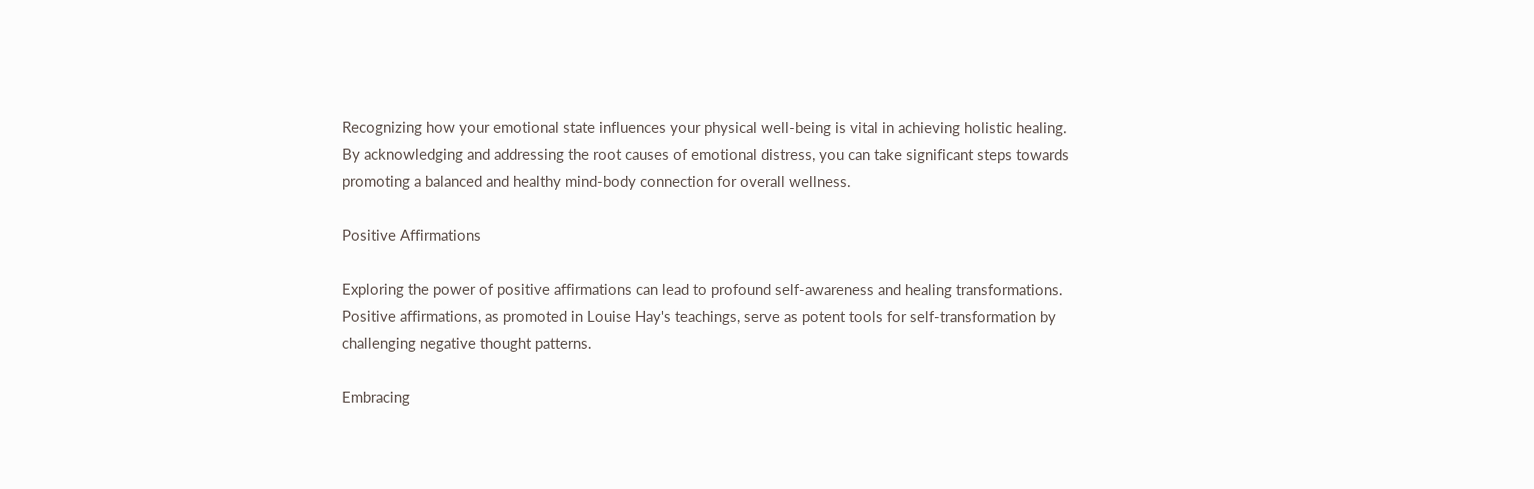Recognizing how your emotional state influences your physical well-being is vital in achieving holistic healing. By acknowledging and addressing the root causes of emotional distress, you can take significant steps towards promoting a balanced and healthy mind-body connection for overall wellness.

Positive Affirmations

Exploring the power of positive affirmations can lead to profound self-awareness and healing transformations. Positive affirmations, as promoted in Louise Hay's teachings, serve as potent tools for self-transformation by challenging negative thought patterns.

Embracing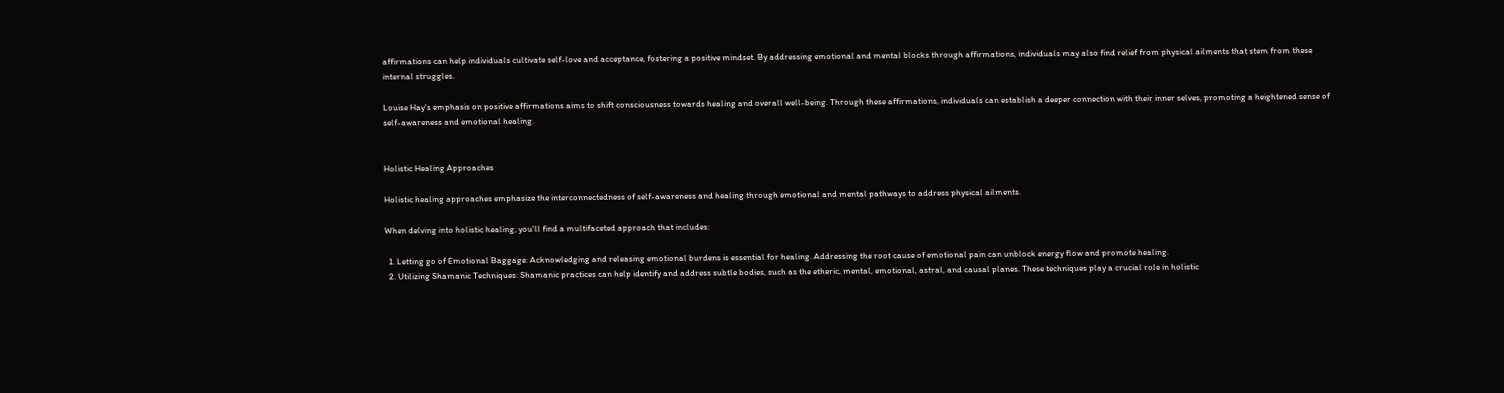affirmations can help individuals cultivate self-love and acceptance, fostering a positive mindset. By addressing emotional and mental blocks through affirmations, individuals may also find relief from physical ailments that stem from these internal struggles.

Louise Hay's emphasis on positive affirmations aims to shift consciousness towards healing and overall well-being. Through these affirmations, individuals can establish a deeper connection with their inner selves, promoting a heightened sense of self-awareness and emotional healing.


Holistic Healing Approaches

Holistic healing approaches emphasize the interconnectedness of self-awareness and healing through emotional and mental pathways to address physical ailments.

When delving into holistic healing, you'll find a multifaceted approach that includes:

  1. Letting go of Emotional Baggage: Acknowledging and releasing emotional burdens is essential for healing. Addressing the root cause of emotional pain can unblock energy flow and promote healing.
  2. Utilizing Shamanic Techniques: Shamanic practices can help identify and address subtle bodies, such as the etheric, mental, emotional, astral, and causal planes. These techniques play a crucial role in holistic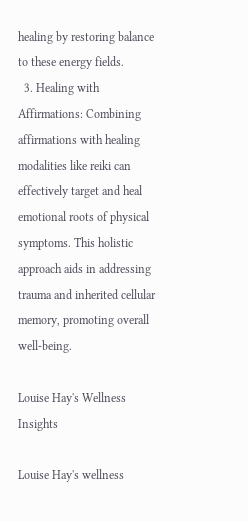healing by restoring balance to these energy fields.
  3. Healing with Affirmations: Combining affirmations with healing modalities like reiki can effectively target and heal emotional roots of physical symptoms. This holistic approach aids in addressing trauma and inherited cellular memory, promoting overall well-being.

Louise Hay's Wellness Insights

Louise Hay's wellness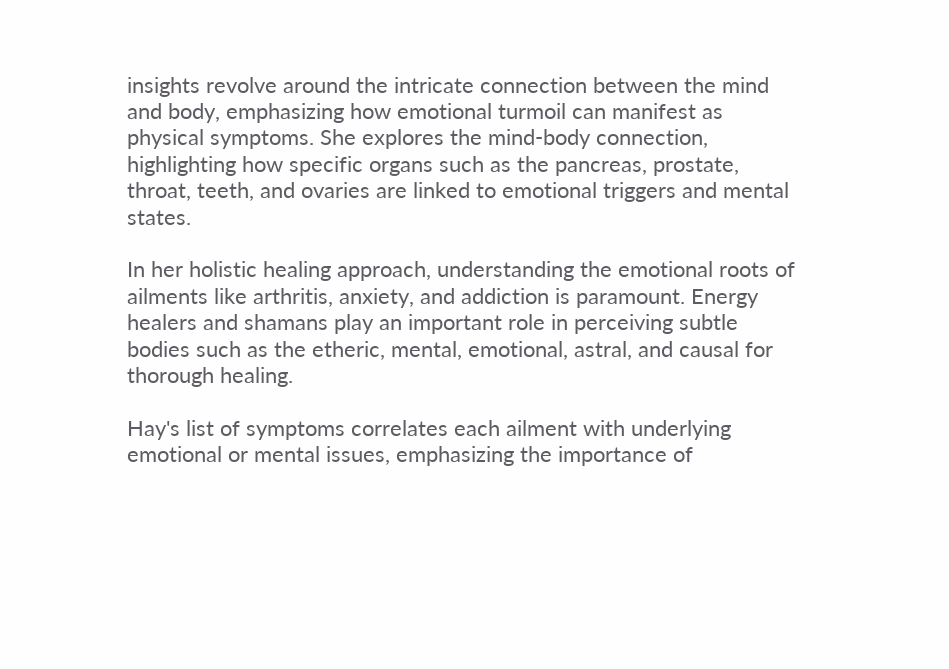insights revolve around the intricate connection between the mind and body, emphasizing how emotional turmoil can manifest as physical symptoms. She explores the mind-body connection, highlighting how specific organs such as the pancreas, prostate, throat, teeth, and ovaries are linked to emotional triggers and mental states.

In her holistic healing approach, understanding the emotional roots of ailments like arthritis, anxiety, and addiction is paramount. Energy healers and shamans play an important role in perceiving subtle bodies such as the etheric, mental, emotional, astral, and causal for thorough healing.

Hay's list of symptoms correlates each ailment with underlying emotional or mental issues, emphasizing the importance of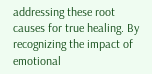addressing these root causes for true healing. By recognizing the impact of emotional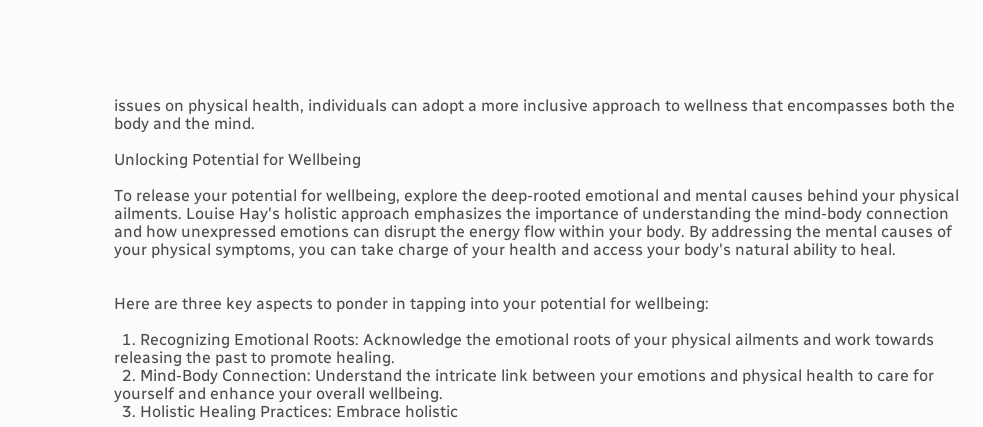issues on physical health, individuals can adopt a more inclusive approach to wellness that encompasses both the body and the mind.

Unlocking Potential for Wellbeing

To release your potential for wellbeing, explore the deep-rooted emotional and mental causes behind your physical ailments. Louise Hay's holistic approach emphasizes the importance of understanding the mind-body connection and how unexpressed emotions can disrupt the energy flow within your body. By addressing the mental causes of your physical symptoms, you can take charge of your health and access your body's natural ability to heal.


Here are three key aspects to ponder in tapping into your potential for wellbeing:

  1. Recognizing Emotional Roots: Acknowledge the emotional roots of your physical ailments and work towards releasing the past to promote healing.
  2. Mind-Body Connection: Understand the intricate link between your emotions and physical health to care for yourself and enhance your overall wellbeing.
  3. Holistic Healing Practices: Embrace holistic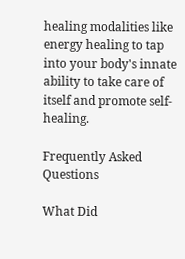healing modalities like energy healing to tap into your body's innate ability to take care of itself and promote self-healing.

Frequently Asked Questions

What Did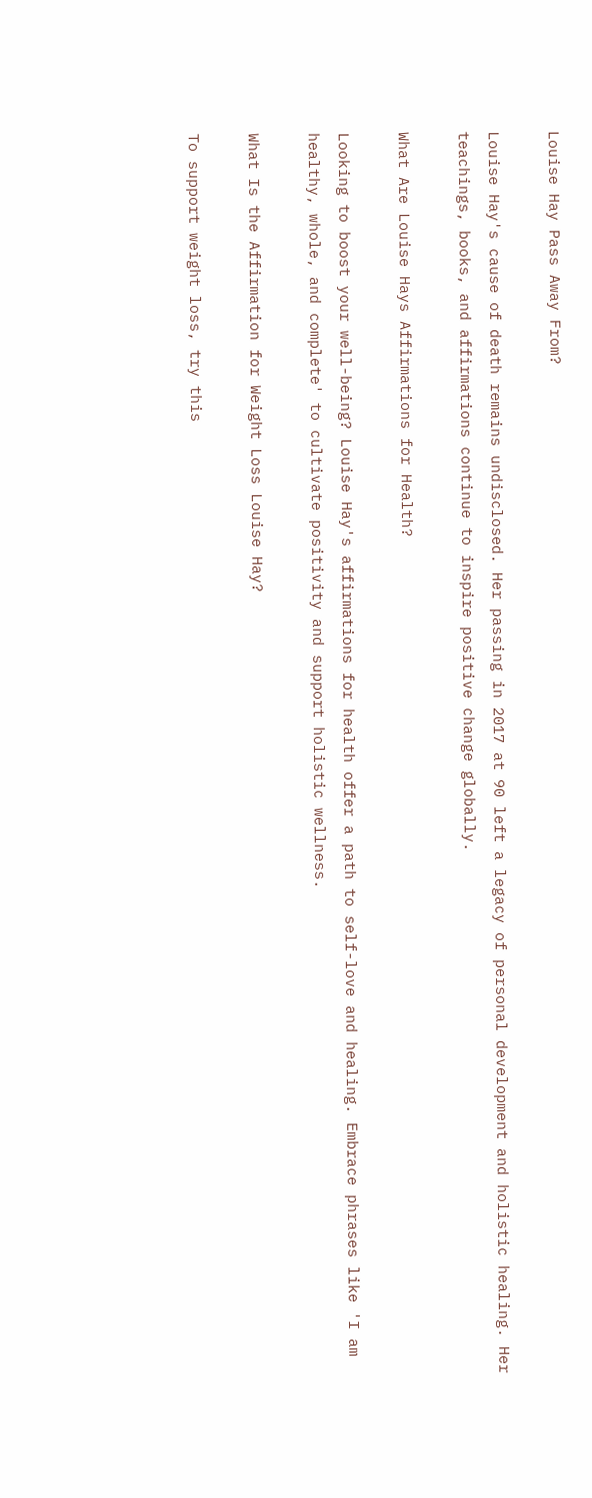Louise Hay Pass Away From?

Louise Hay's cause of death remains undisclosed. Her passing in 2017 at 90 left a legacy of personal development and holistic healing. Her teachings, books, and affirmations continue to inspire positive change globally.

What Are Louise Hays Affirmations for Health?

Looking to boost your well-being? Louise Hay's affirmations for health offer a path to self-love and healing. Embrace phrases like 'I am healthy, whole, and complete' to cultivate positivity and support holistic wellness.

What Is the Affirmation for Weight Loss Louise Hay?

To support weight loss, try this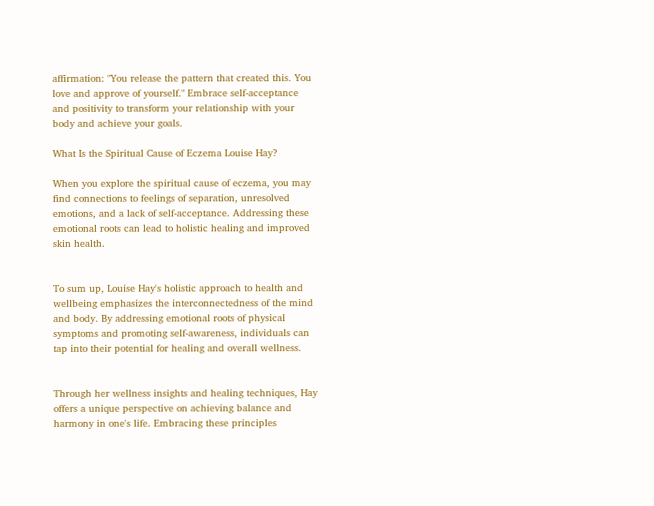affirmation: "You release the pattern that created this. You love and approve of yourself." Embrace self-acceptance and positivity to transform your relationship with your body and achieve your goals.

What Is the Spiritual Cause of Eczema Louise Hay?

When you explore the spiritual cause of eczema, you may find connections to feelings of separation, unresolved emotions, and a lack of self-acceptance. Addressing these emotional roots can lead to holistic healing and improved skin health.


To sum up, Louise Hay's holistic approach to health and wellbeing emphasizes the interconnectedness of the mind and body. By addressing emotional roots of physical symptoms and promoting self-awareness, individuals can tap into their potential for healing and overall wellness.


Through her wellness insights and healing techniques, Hay offers a unique perspective on achieving balance and harmony in one's life. Embracing these principles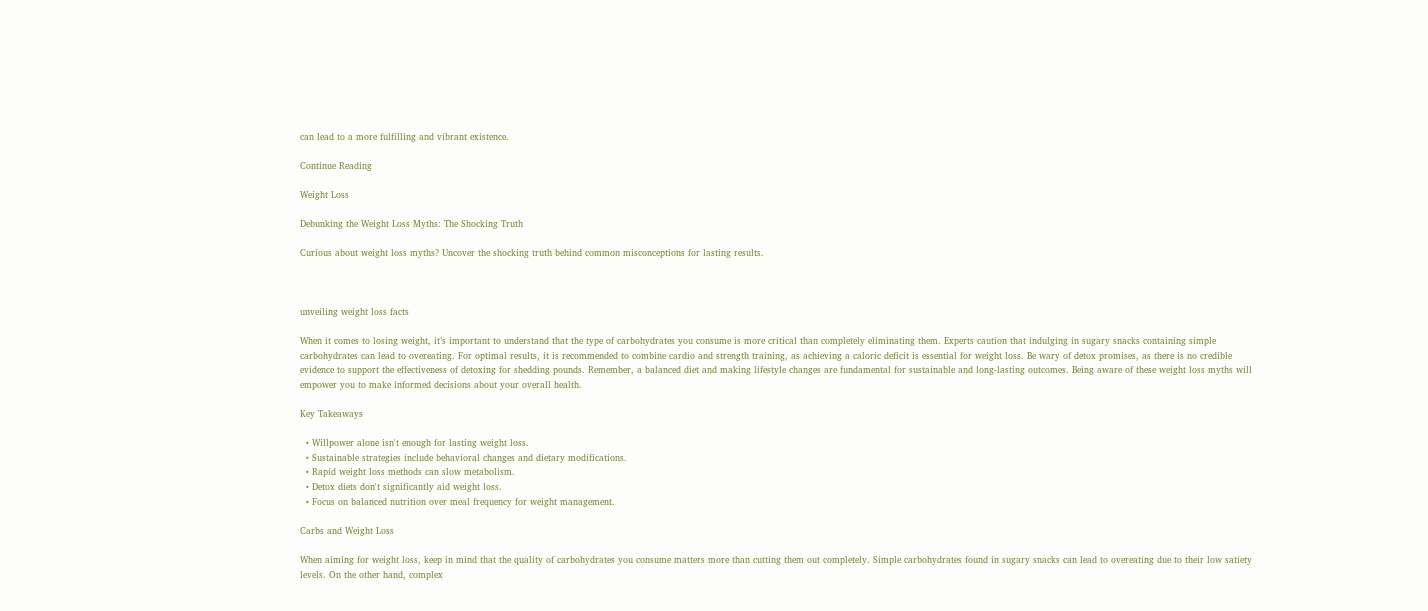can lead to a more fulfilling and vibrant existence.

Continue Reading

Weight Loss

Debunking the Weight Loss Myths: The Shocking Truth

Curious about weight loss myths? Uncover the shocking truth behind common misconceptions for lasting results.



unveiling weight loss facts

When it comes to losing weight, it’s important to understand that the type of carbohydrates you consume is more critical than completely eliminating them. Experts caution that indulging in sugary snacks containing simple carbohydrates can lead to overeating. For optimal results, it is recommended to combine cardio and strength training, as achieving a caloric deficit is essential for weight loss. Be wary of detox promises, as there is no credible evidence to support the effectiveness of detoxing for shedding pounds. Remember, a balanced diet and making lifestyle changes are fundamental for sustainable and long-lasting outcomes. Being aware of these weight loss myths will empower you to make informed decisions about your overall health.

Key Takeaways

  • Willpower alone isn't enough for lasting weight loss.
  • Sustainable strategies include behavioral changes and dietary modifications.
  • Rapid weight loss methods can slow metabolism.
  • Detox diets don't significantly aid weight loss.
  • Focus on balanced nutrition over meal frequency for weight management.

Carbs and Weight Loss

When aiming for weight loss, keep in mind that the quality of carbohydrates you consume matters more than cutting them out completely. Simple carbohydrates found in sugary snacks can lead to overeating due to their low satiety levels. On the other hand, complex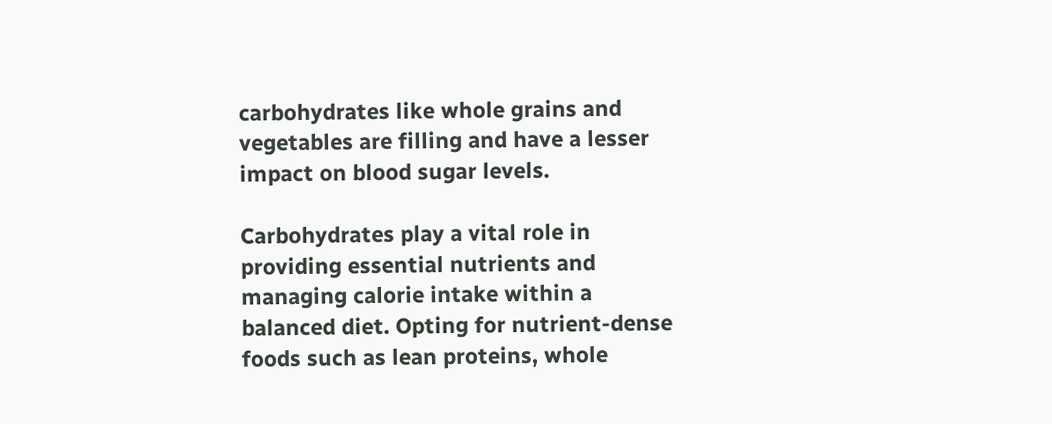carbohydrates like whole grains and vegetables are filling and have a lesser impact on blood sugar levels.

Carbohydrates play a vital role in providing essential nutrients and managing calorie intake within a balanced diet. Opting for nutrient-dense foods such as lean proteins, whole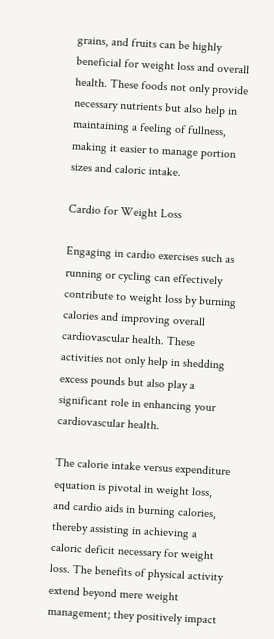grains, and fruits can be highly beneficial for weight loss and overall health. These foods not only provide necessary nutrients but also help in maintaining a feeling of fullness, making it easier to manage portion sizes and caloric intake.

Cardio for Weight Loss

Engaging in cardio exercises such as running or cycling can effectively contribute to weight loss by burning calories and improving overall cardiovascular health. These activities not only help in shedding excess pounds but also play a significant role in enhancing your cardiovascular health.

The calorie intake versus expenditure equation is pivotal in weight loss, and cardio aids in burning calories, thereby assisting in achieving a caloric deficit necessary for weight loss. The benefits of physical activity extend beyond mere weight management; they positively impact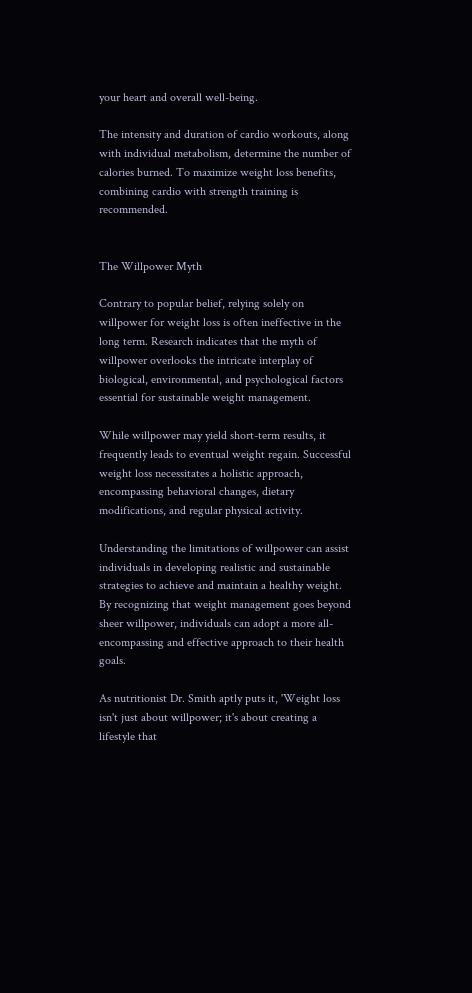your heart and overall well-being.

The intensity and duration of cardio workouts, along with individual metabolism, determine the number of calories burned. To maximize weight loss benefits, combining cardio with strength training is recommended.


The Willpower Myth

Contrary to popular belief, relying solely on willpower for weight loss is often ineffective in the long term. Research indicates that the myth of willpower overlooks the intricate interplay of biological, environmental, and psychological factors essential for sustainable weight management.

While willpower may yield short-term results, it frequently leads to eventual weight regain. Successful weight loss necessitates a holistic approach, encompassing behavioral changes, dietary modifications, and regular physical activity.

Understanding the limitations of willpower can assist individuals in developing realistic and sustainable strategies to achieve and maintain a healthy weight. By recognizing that weight management goes beyond sheer willpower, individuals can adopt a more all-encompassing and effective approach to their health goals.

As nutritionist Dr. Smith aptly puts it, 'Weight loss isn't just about willpower; it's about creating a lifestyle that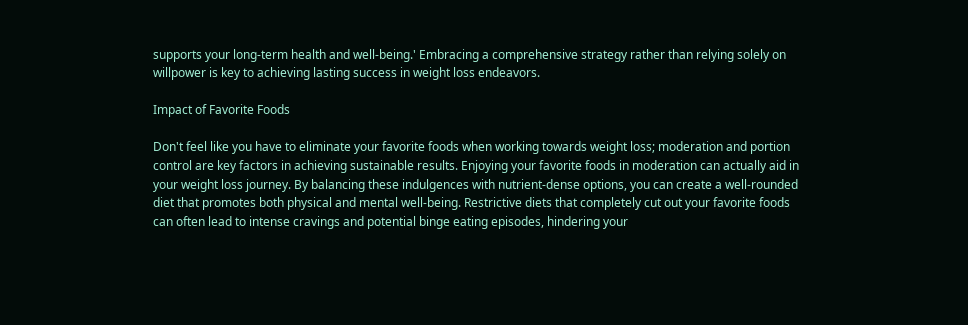supports your long-term health and well-being.' Embracing a comprehensive strategy rather than relying solely on willpower is key to achieving lasting success in weight loss endeavors.

Impact of Favorite Foods

Don't feel like you have to eliminate your favorite foods when working towards weight loss; moderation and portion control are key factors in achieving sustainable results. Enjoying your favorite foods in moderation can actually aid in your weight loss journey. By balancing these indulgences with nutrient-dense options, you can create a well-rounded diet that promotes both physical and mental well-being. Restrictive diets that completely cut out your favorite foods can often lead to intense cravings and potential binge eating episodes, hindering your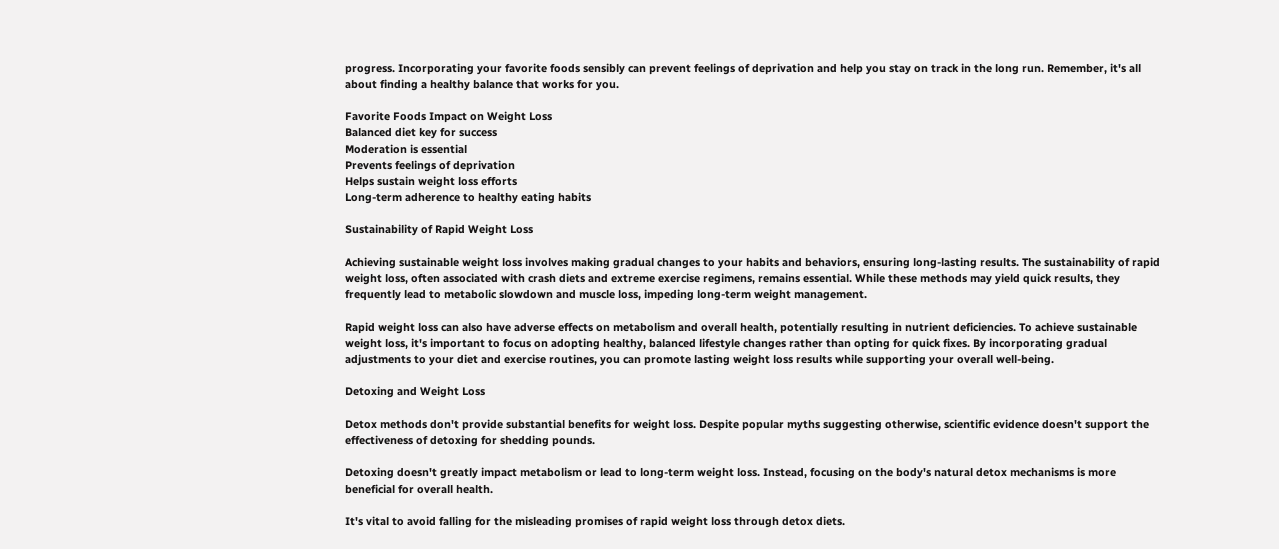progress. Incorporating your favorite foods sensibly can prevent feelings of deprivation and help you stay on track in the long run. Remember, it's all about finding a healthy balance that works for you.

Favorite Foods Impact on Weight Loss
Balanced diet key for success
Moderation is essential
Prevents feelings of deprivation
Helps sustain weight loss efforts
Long-term adherence to healthy eating habits

Sustainability of Rapid Weight Loss

Achieving sustainable weight loss involves making gradual changes to your habits and behaviors, ensuring long-lasting results. The sustainability of rapid weight loss, often associated with crash diets and extreme exercise regimens, remains essential. While these methods may yield quick results, they frequently lead to metabolic slowdown and muscle loss, impeding long-term weight management.

Rapid weight loss can also have adverse effects on metabolism and overall health, potentially resulting in nutrient deficiencies. To achieve sustainable weight loss, it's important to focus on adopting healthy, balanced lifestyle changes rather than opting for quick fixes. By incorporating gradual adjustments to your diet and exercise routines, you can promote lasting weight loss results while supporting your overall well-being.

Detoxing and Weight Loss

Detox methods don't provide substantial benefits for weight loss. Despite popular myths suggesting otherwise, scientific evidence doesn't support the effectiveness of detoxing for shedding pounds.

Detoxing doesn't greatly impact metabolism or lead to long-term weight loss. Instead, focusing on the body's natural detox mechanisms is more beneficial for overall health.

It's vital to avoid falling for the misleading promises of rapid weight loss through detox diets.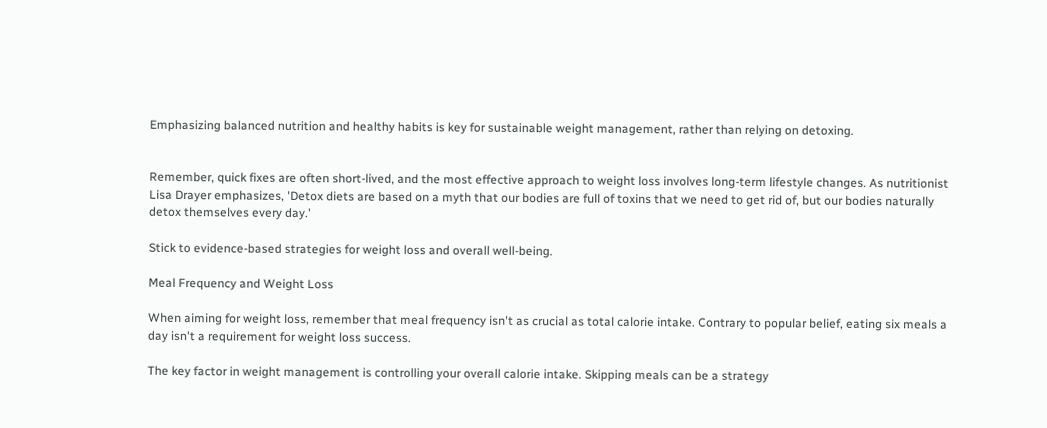Emphasizing balanced nutrition and healthy habits is key for sustainable weight management, rather than relying on detoxing.


Remember, quick fixes are often short-lived, and the most effective approach to weight loss involves long-term lifestyle changes. As nutritionist Lisa Drayer emphasizes, 'Detox diets are based on a myth that our bodies are full of toxins that we need to get rid of, but our bodies naturally detox themselves every day.'

Stick to evidence-based strategies for weight loss and overall well-being.

Meal Frequency and Weight Loss

When aiming for weight loss, remember that meal frequency isn't as crucial as total calorie intake. Contrary to popular belief, eating six meals a day isn't a requirement for weight loss success.

The key factor in weight management is controlling your overall calorie intake. Skipping meals can be a strategy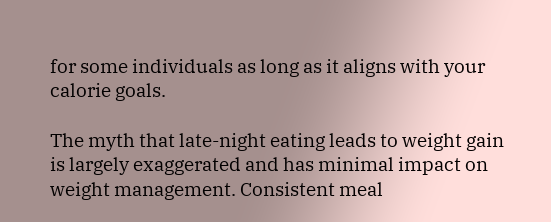for some individuals as long as it aligns with your calorie goals.

The myth that late-night eating leads to weight gain is largely exaggerated and has minimal impact on weight management. Consistent meal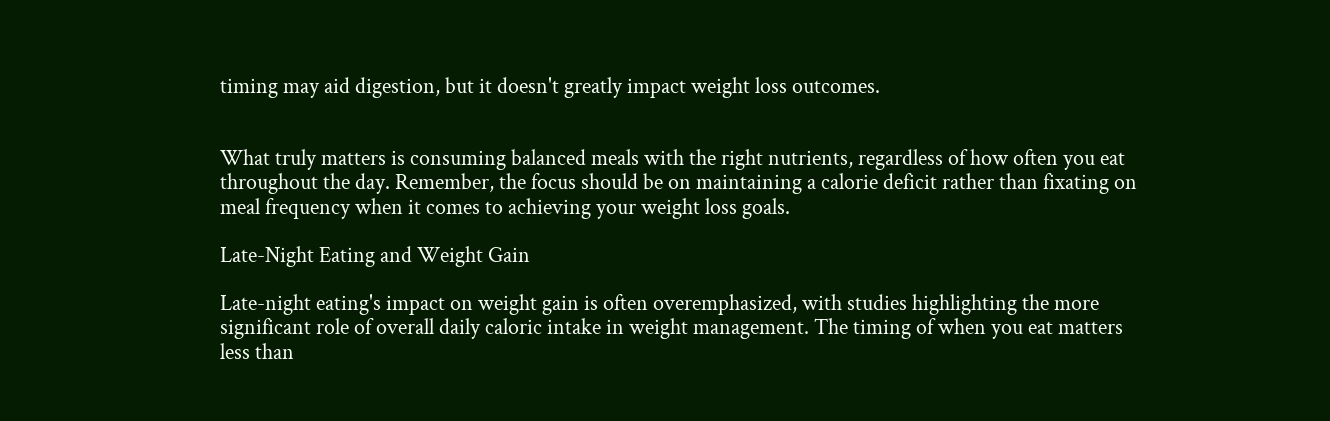timing may aid digestion, but it doesn't greatly impact weight loss outcomes.


What truly matters is consuming balanced meals with the right nutrients, regardless of how often you eat throughout the day. Remember, the focus should be on maintaining a calorie deficit rather than fixating on meal frequency when it comes to achieving your weight loss goals.

Late-Night Eating and Weight Gain

Late-night eating's impact on weight gain is often overemphasized, with studies highlighting the more significant role of overall daily caloric intake in weight management. The timing of when you eat matters less than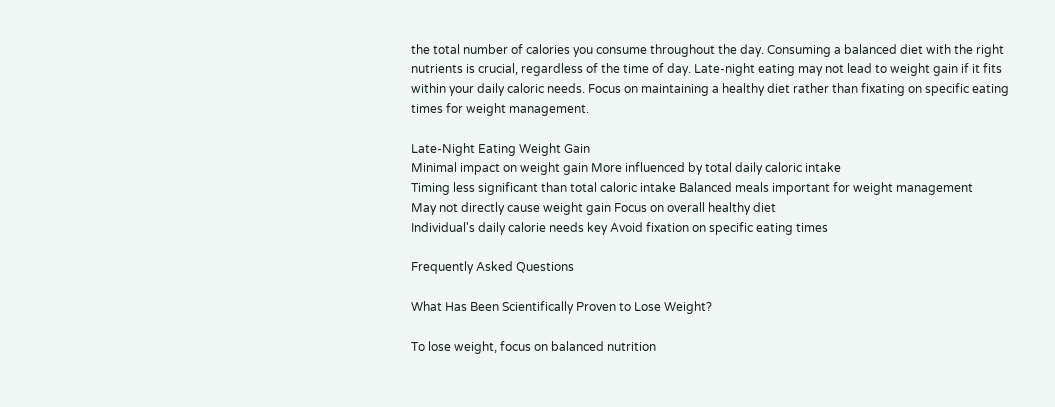the total number of calories you consume throughout the day. Consuming a balanced diet with the right nutrients is crucial, regardless of the time of day. Late-night eating may not lead to weight gain if it fits within your daily caloric needs. Focus on maintaining a healthy diet rather than fixating on specific eating times for weight management.

Late-Night Eating Weight Gain
Minimal impact on weight gain More influenced by total daily caloric intake
Timing less significant than total caloric intake Balanced meals important for weight management
May not directly cause weight gain Focus on overall healthy diet
Individual's daily calorie needs key Avoid fixation on specific eating times

Frequently Asked Questions

What Has Been Scientifically Proven to Lose Weight?

To lose weight, focus on balanced nutrition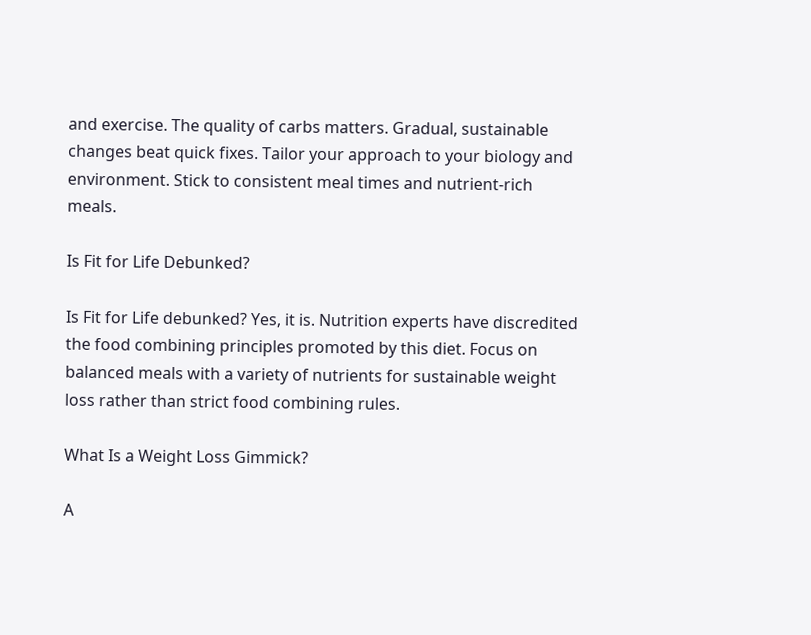and exercise. The quality of carbs matters. Gradual, sustainable changes beat quick fixes. Tailor your approach to your biology and environment. Stick to consistent meal times and nutrient-rich meals.

Is Fit for Life Debunked?

Is Fit for Life debunked? Yes, it is. Nutrition experts have discredited the food combining principles promoted by this diet. Focus on balanced meals with a variety of nutrients for sustainable weight loss rather than strict food combining rules.

What Is a Weight Loss Gimmick?

A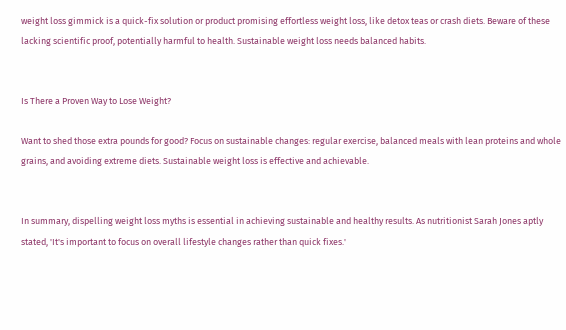weight loss gimmick is a quick-fix solution or product promising effortless weight loss, like detox teas or crash diets. Beware of these lacking scientific proof, potentially harmful to health. Sustainable weight loss needs balanced habits.


Is There a Proven Way to Lose Weight?

Want to shed those extra pounds for good? Focus on sustainable changes: regular exercise, balanced meals with lean proteins and whole grains, and avoiding extreme diets. Sustainable weight loss is effective and achievable.


In summary, dispelling weight loss myths is essential in achieving sustainable and healthy results. As nutritionist Sarah Jones aptly stated, 'It's important to focus on overall lifestyle changes rather than quick fixes.'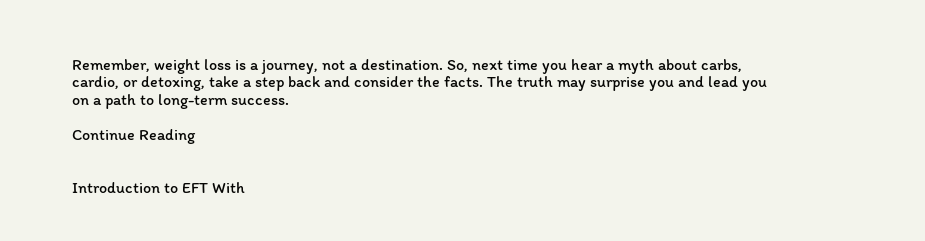Remember, weight loss is a journey, not a destination. So, next time you hear a myth about carbs, cardio, or detoxing, take a step back and consider the facts. The truth may surprise you and lead you on a path to long-term success.

Continue Reading


Introduction to EFT With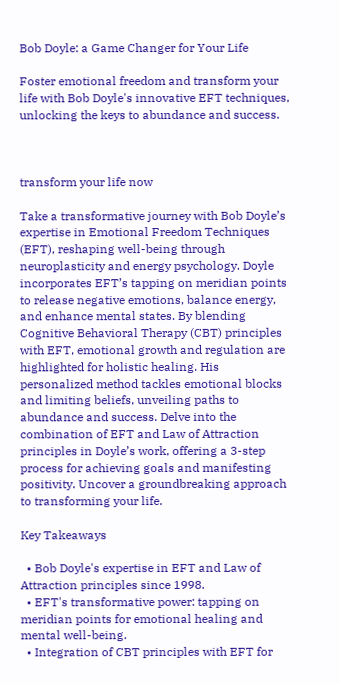Bob Doyle: a Game Changer for Your Life

Foster emotional freedom and transform your life with Bob Doyle's innovative EFT techniques, unlocking the keys to abundance and success.



transform your life now

Take a transformative journey with Bob Doyle’s expertise in Emotional Freedom Techniques (EFT), reshaping well-being through neuroplasticity and energy psychology. Doyle incorporates EFT’s tapping on meridian points to release negative emotions, balance energy, and enhance mental states. By blending Cognitive Behavioral Therapy (CBT) principles with EFT, emotional growth and regulation are highlighted for holistic healing. His personalized method tackles emotional blocks and limiting beliefs, unveiling paths to abundance and success. Delve into the combination of EFT and Law of Attraction principles in Doyle’s work, offering a 3-step process for achieving goals and manifesting positivity. Uncover a groundbreaking approach to transforming your life.

Key Takeaways

  • Bob Doyle's expertise in EFT and Law of Attraction principles since 1998.
  • EFT's transformative power: tapping on meridian points for emotional healing and mental well-being.
  • Integration of CBT principles with EFT for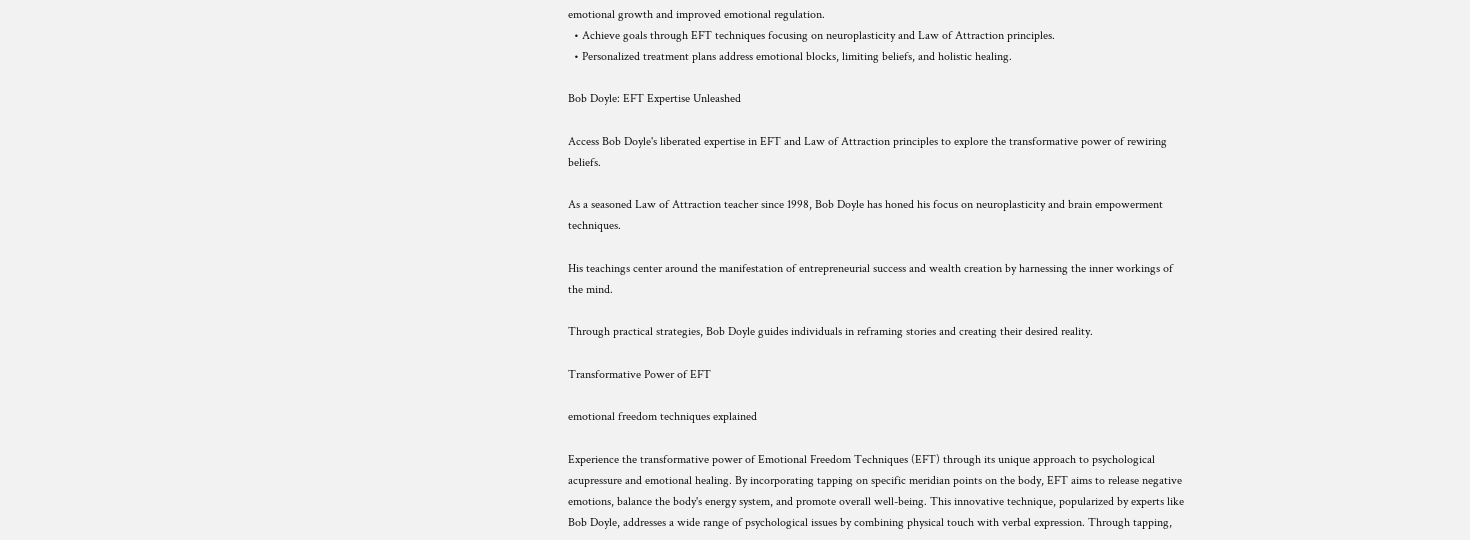emotional growth and improved emotional regulation.
  • Achieve goals through EFT techniques focusing on neuroplasticity and Law of Attraction principles.
  • Personalized treatment plans address emotional blocks, limiting beliefs, and holistic healing.

Bob Doyle: EFT Expertise Unleashed

Access Bob Doyle's liberated expertise in EFT and Law of Attraction principles to explore the transformative power of rewiring beliefs.

As a seasoned Law of Attraction teacher since 1998, Bob Doyle has honed his focus on neuroplasticity and brain empowerment techniques.

His teachings center around the manifestation of entrepreneurial success and wealth creation by harnessing the inner workings of the mind.

Through practical strategies, Bob Doyle guides individuals in reframing stories and creating their desired reality.

Transformative Power of EFT

emotional freedom techniques explained

Experience the transformative power of Emotional Freedom Techniques (EFT) through its unique approach to psychological acupressure and emotional healing. By incorporating tapping on specific meridian points on the body, EFT aims to release negative emotions, balance the body's energy system, and promote overall well-being. This innovative technique, popularized by experts like Bob Doyle, addresses a wide range of psychological issues by combining physical touch with verbal expression. Through tapping,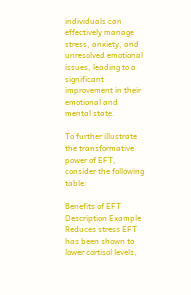individuals can effectively manage stress, anxiety, and unresolved emotional issues, leading to a significant improvement in their emotional and mental state.

To further illustrate the transformative power of EFT, consider the following table:

Benefits of EFT Description Example
Reduces stress EFT has been shown to lower cortisol levels,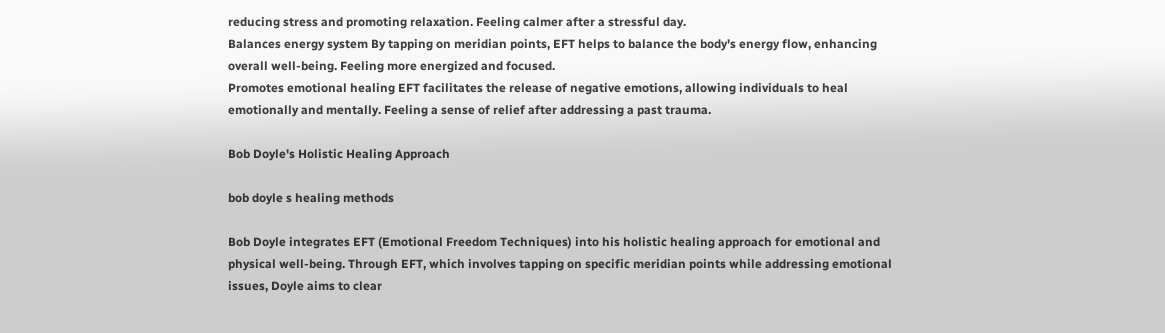reducing stress and promoting relaxation. Feeling calmer after a stressful day.
Balances energy system By tapping on meridian points, EFT helps to balance the body's energy flow, enhancing overall well-being. Feeling more energized and focused.
Promotes emotional healing EFT facilitates the release of negative emotions, allowing individuals to heal emotionally and mentally. Feeling a sense of relief after addressing a past trauma.

Bob Doyle's Holistic Healing Approach

bob doyle s healing methods

Bob Doyle integrates EFT (Emotional Freedom Techniques) into his holistic healing approach for emotional and physical well-being. Through EFT, which involves tapping on specific meridian points while addressing emotional issues, Doyle aims to clear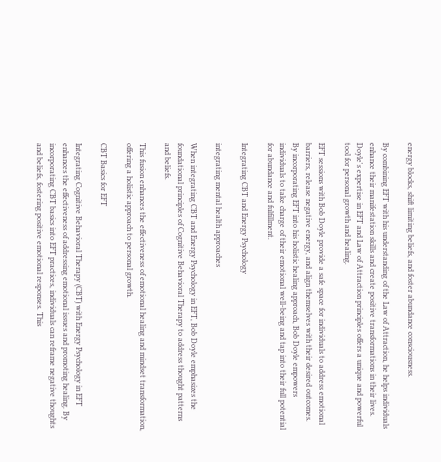energy blocks, shift limiting beliefs, and foster abundance consciousness.

By combining EFT with his understanding of the Law of Attraction, he helps individuals enhance their manifestation skills and create positive transformations in their lives. Doyle's expertise in EFT and Law of Attraction principles offers a unique and powerful tool for personal growth and healing.

EFT sessions with Bob Doyle provide a safe space for individuals to address emotional barriers, release negative energy, and align themselves with their desired outcomes. By incorporating EFT into his holistic healing approach, Bob Doyle empowers individuals to take charge of their emotional well-being and tap into their full potential for abundance and fulfillment.

Integrating CBT and Energy Psychology

integrating mental health approaches

When integrating CBT and Energy Psychology in EFT, Bob Doyle emphasizes the foundational principles of Cognitive Behavioral Therapy to address thought patterns and beliefs.

This fusion enhances the effectiveness of emotional healing and mindset transformation, offering a holistic approach to personal growth.

CBT Basics for EFT

Integrating Cognitive Behavioral Therapy (CBT) with Energy Psychology in EFT enhances the effectiveness of addressing emotional issues and promoting healing. By incorporating CBT basics into EFT practices, individuals can reframe negative thoughts and beliefs, fostering positive emotional responses. This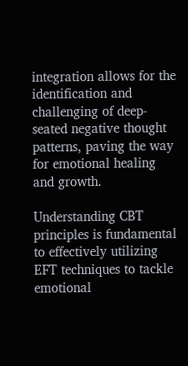integration allows for the identification and challenging of deep-seated negative thought patterns, paving the way for emotional healing and growth.

Understanding CBT principles is fundamental to effectively utilizing EFT techniques to tackle emotional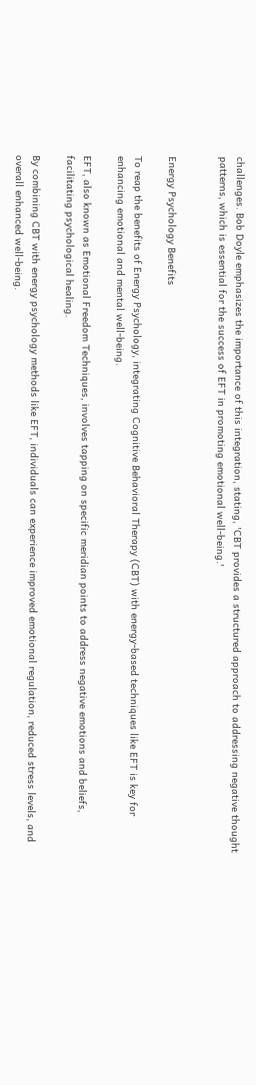challenges. Bob Doyle emphasizes the importance of this integration, stating, 'CBT provides a structured approach to addressing negative thought patterns, which is essential for the success of EFT in promoting emotional well-being.'


Energy Psychology Benefits

To reap the benefits of Energy Psychology, integrating Cognitive Behavioral Therapy (CBT) with energy-based techniques like EFT is key for enhancing emotional and mental well-being.

EFT, also known as Emotional Freedom Techniques, involves tapping on specific meridian points to address negative emotions and beliefs, facilitating psychological healing.

By combining CBT with energy psychology methods like EFT, individuals can experience improved emotional regulation, reduced stress levels, and overall enhanced well-being.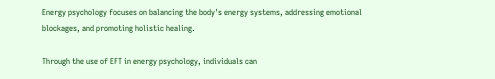Energy psychology focuses on balancing the body's energy systems, addressing emotional blockages, and promoting holistic healing.

Through the use of EFT in energy psychology, individuals can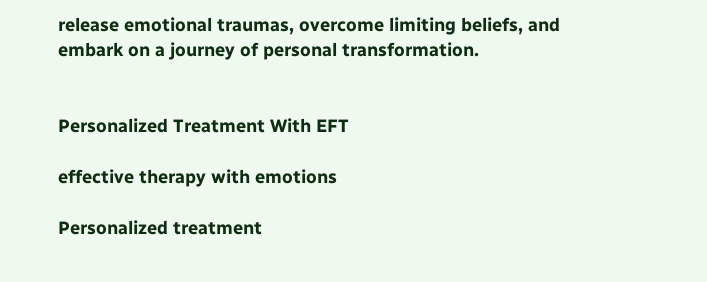release emotional traumas, overcome limiting beliefs, and embark on a journey of personal transformation.


Personalized Treatment With EFT

effective therapy with emotions

Personalized treatment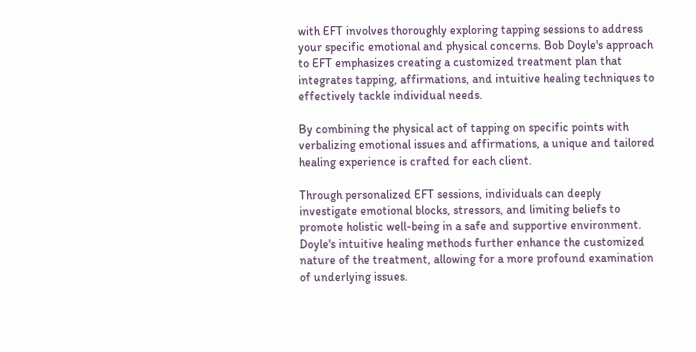with EFT involves thoroughly exploring tapping sessions to address your specific emotional and physical concerns. Bob Doyle's approach to EFT emphasizes creating a customized treatment plan that integrates tapping, affirmations, and intuitive healing techniques to effectively tackle individual needs.

By combining the physical act of tapping on specific points with verbalizing emotional issues and affirmations, a unique and tailored healing experience is crafted for each client.

Through personalized EFT sessions, individuals can deeply investigate emotional blocks, stressors, and limiting beliefs to promote holistic well-being in a safe and supportive environment. Doyle's intuitive healing methods further enhance the customized nature of the treatment, allowing for a more profound examination of underlying issues.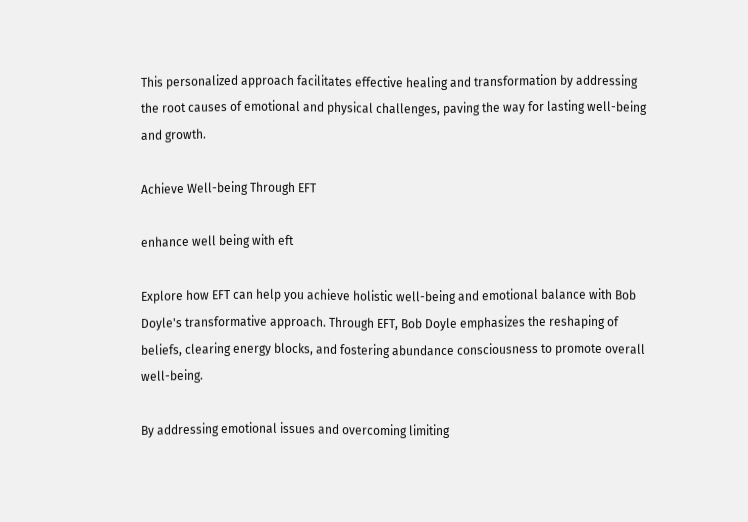This personalized approach facilitates effective healing and transformation by addressing the root causes of emotional and physical challenges, paving the way for lasting well-being and growth.

Achieve Well-being Through EFT

enhance well being with eft

Explore how EFT can help you achieve holistic well-being and emotional balance with Bob Doyle's transformative approach. Through EFT, Bob Doyle emphasizes the reshaping of beliefs, clearing energy blocks, and fostering abundance consciousness to promote overall well-being.

By addressing emotional issues and overcoming limiting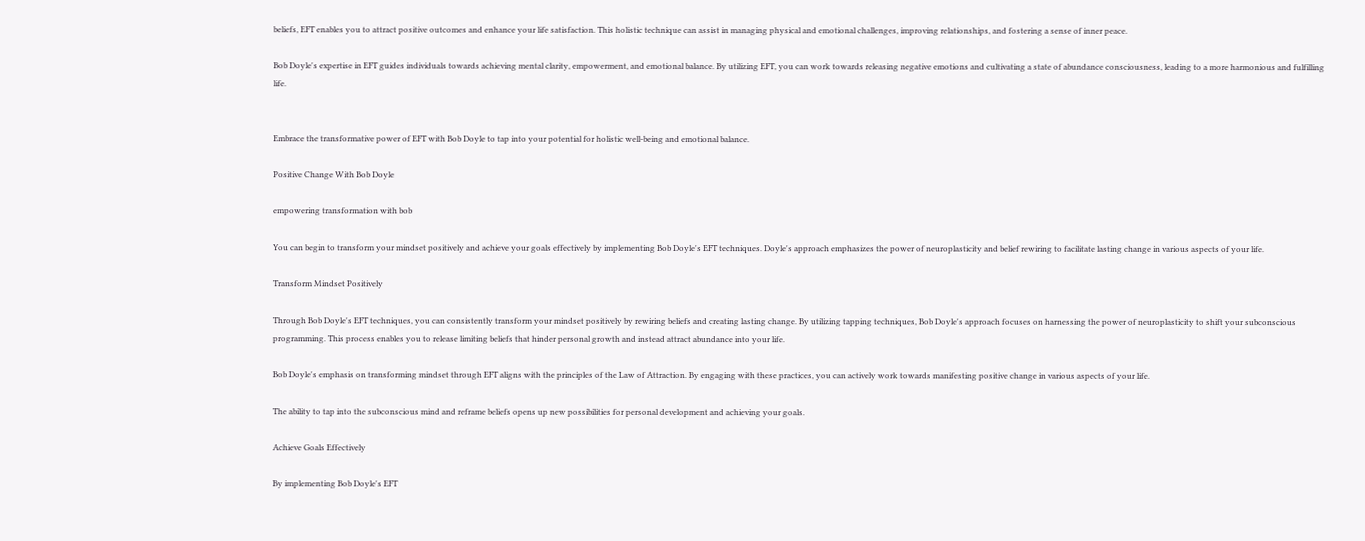beliefs, EFT enables you to attract positive outcomes and enhance your life satisfaction. This holistic technique can assist in managing physical and emotional challenges, improving relationships, and fostering a sense of inner peace.

Bob Doyle's expertise in EFT guides individuals towards achieving mental clarity, empowerment, and emotional balance. By utilizing EFT, you can work towards releasing negative emotions and cultivating a state of abundance consciousness, leading to a more harmonious and fulfilling life.


Embrace the transformative power of EFT with Bob Doyle to tap into your potential for holistic well-being and emotional balance.

Positive Change With Bob Doyle

empowering transformation with bob

You can begin to transform your mindset positively and achieve your goals effectively by implementing Bob Doyle's EFT techniques. Doyle's approach emphasizes the power of neuroplasticity and belief rewiring to facilitate lasting change in various aspects of your life.

Transform Mindset Positively

Through Bob Doyle's EFT techniques, you can consistently transform your mindset positively by rewiring beliefs and creating lasting change. By utilizing tapping techniques, Bob Doyle's approach focuses on harnessing the power of neuroplasticity to shift your subconscious programming. This process enables you to release limiting beliefs that hinder personal growth and instead attract abundance into your life.

Bob Doyle's emphasis on transforming mindset through EFT aligns with the principles of the Law of Attraction. By engaging with these practices, you can actively work towards manifesting positive change in various aspects of your life.

The ability to tap into the subconscious mind and reframe beliefs opens up new possibilities for personal development and achieving your goals.

Achieve Goals Effectively

By implementing Bob Doyle's EFT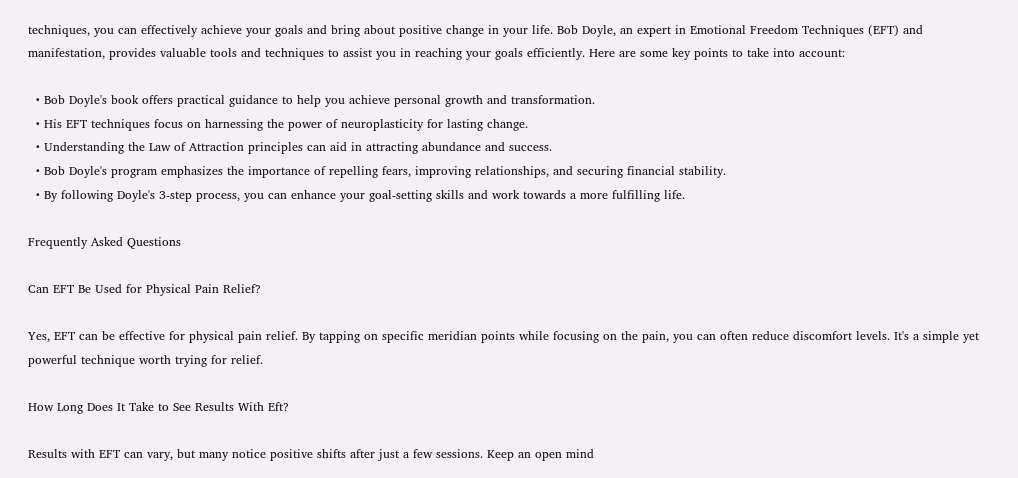techniques, you can effectively achieve your goals and bring about positive change in your life. Bob Doyle, an expert in Emotional Freedom Techniques (EFT) and manifestation, provides valuable tools and techniques to assist you in reaching your goals efficiently. Here are some key points to take into account:

  • Bob Doyle's book offers practical guidance to help you achieve personal growth and transformation.
  • His EFT techniques focus on harnessing the power of neuroplasticity for lasting change.
  • Understanding the Law of Attraction principles can aid in attracting abundance and success.
  • Bob Doyle's program emphasizes the importance of repelling fears, improving relationships, and securing financial stability.
  • By following Doyle's 3-step process, you can enhance your goal-setting skills and work towards a more fulfilling life.

Frequently Asked Questions

Can EFT Be Used for Physical Pain Relief?

Yes, EFT can be effective for physical pain relief. By tapping on specific meridian points while focusing on the pain, you can often reduce discomfort levels. It's a simple yet powerful technique worth trying for relief.

How Long Does It Take to See Results With Eft?

Results with EFT can vary, but many notice positive shifts after just a few sessions. Keep an open mind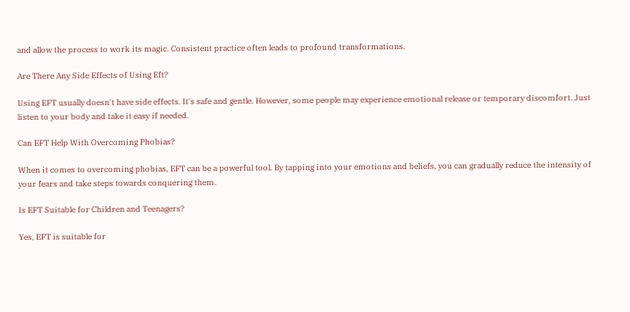and allow the process to work its magic. Consistent practice often leads to profound transformations.

Are There Any Side Effects of Using Eft?

Using EFT usually doesn't have side effects. It's safe and gentle. However, some people may experience emotional release or temporary discomfort. Just listen to your body and take it easy if needed.

Can EFT Help With Overcoming Phobias?

When it comes to overcoming phobias, EFT can be a powerful tool. By tapping into your emotions and beliefs, you can gradually reduce the intensity of your fears and take steps towards conquering them.

Is EFT Suitable for Children and Teenagers?

Yes, EFT is suitable for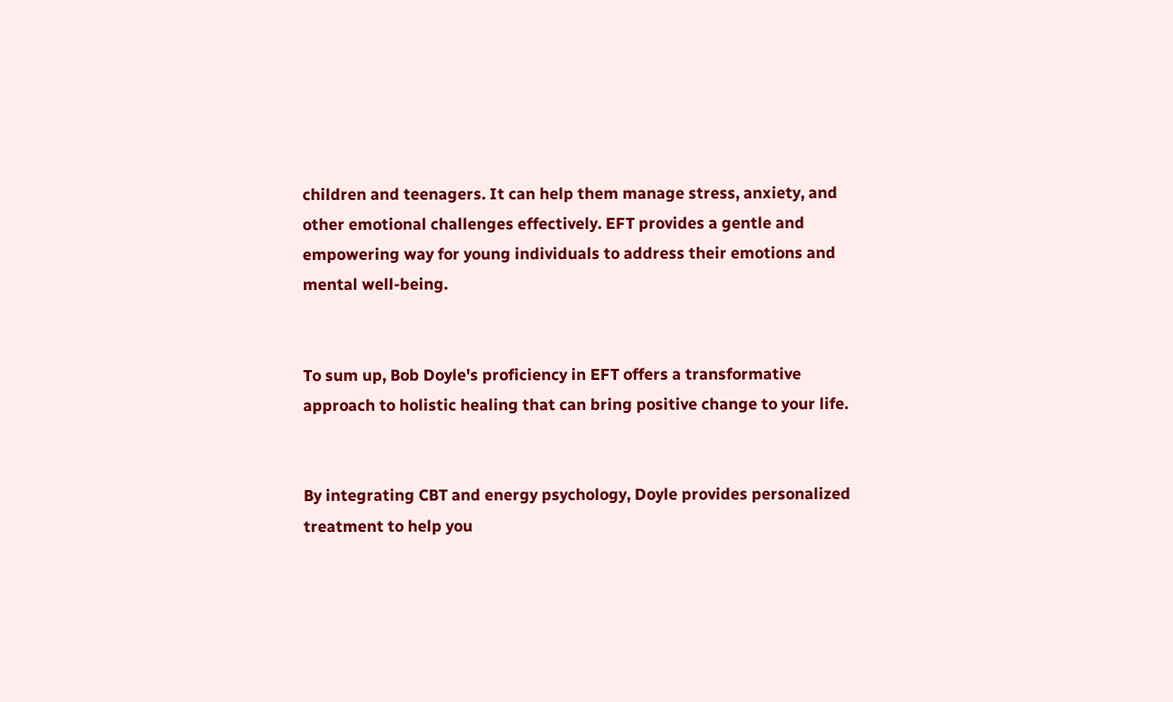children and teenagers. It can help them manage stress, anxiety, and other emotional challenges effectively. EFT provides a gentle and empowering way for young individuals to address their emotions and mental well-being.


To sum up, Bob Doyle's proficiency in EFT offers a transformative approach to holistic healing that can bring positive change to your life.


By integrating CBT and energy psychology, Doyle provides personalized treatment to help you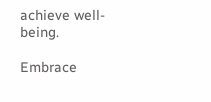achieve well-being.

Embrace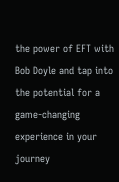the power of EFT with Bob Doyle and tap into the potential for a game-changing experience in your journey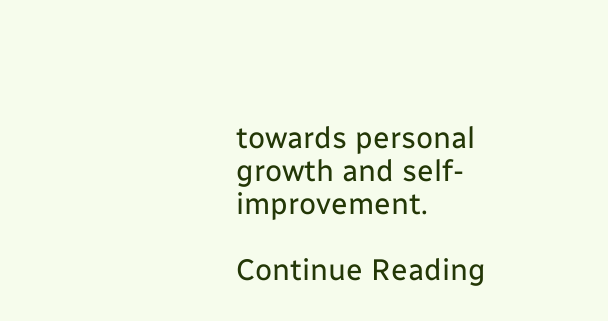towards personal growth and self-improvement.

Continue Reading